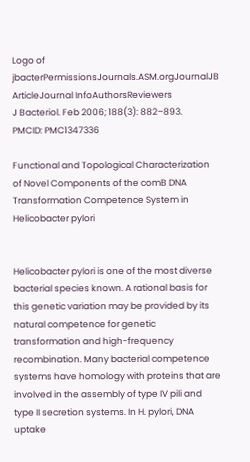Logo of jbacterPermissionsJournals.ASM.orgJournalJB ArticleJournal InfoAuthorsReviewers
J Bacteriol. Feb 2006; 188(3): 882–893.
PMCID: PMC1347336

Functional and Topological Characterization of Novel Components of the comB DNA Transformation Competence System in Helicobacter pylori


Helicobacter pylori is one of the most diverse bacterial species known. A rational basis for this genetic variation may be provided by its natural competence for genetic transformation and high-frequency recombination. Many bacterial competence systems have homology with proteins that are involved in the assembly of type IV pili and type II secretion systems. In H. pylori, DNA uptake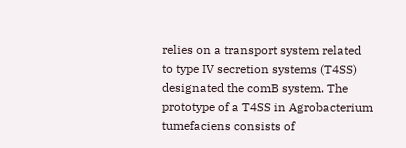relies on a transport system related to type IV secretion systems (T4SS) designated the comB system. The prototype of a T4SS in Agrobacterium tumefaciens consists of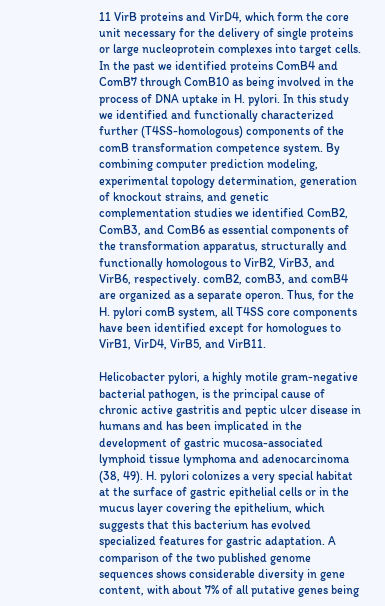11 VirB proteins and VirD4, which form the core unit necessary for the delivery of single proteins or large nucleoprotein complexes into target cells. In the past we identified proteins ComB4 and ComB7 through ComB10 as being involved in the process of DNA uptake in H. pylori. In this study we identified and functionally characterized further (T4SS-homologous) components of the comB transformation competence system. By combining computer prediction modeling, experimental topology determination, generation of knockout strains, and genetic complementation studies we identified ComB2, ComB3, and ComB6 as essential components of the transformation apparatus, structurally and functionally homologous to VirB2, VirB3, and VirB6, respectively. comB2, comB3, and comB4 are organized as a separate operon. Thus, for the H. pylori comB system, all T4SS core components have been identified except for homologues to VirB1, VirD4, VirB5, and VirB11.

Helicobacter pylori, a highly motile gram-negative bacterial pathogen, is the principal cause of chronic active gastritis and peptic ulcer disease in humans and has been implicated in the development of gastric mucosa-associated lymphoid tissue lymphoma and adenocarcinoma (38, 49). H. pylori colonizes a very special habitat at the surface of gastric epithelial cells or in the mucus layer covering the epithelium, which suggests that this bacterium has evolved specialized features for gastric adaptation. A comparison of the two published genome sequences shows considerable diversity in gene content, with about 7% of all putative genes being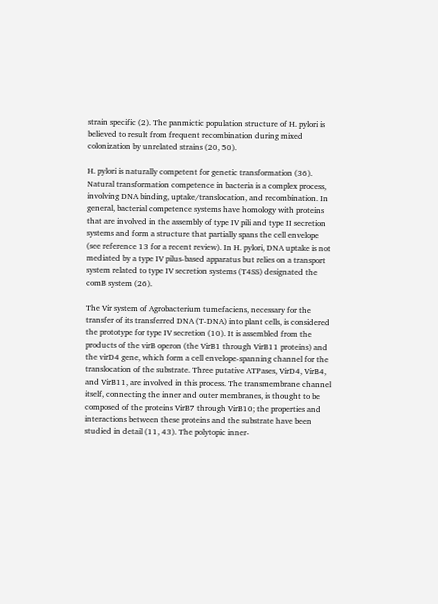strain specific (2). The panmictic population structure of H. pylori is believed to result from frequent recombination during mixed colonization by unrelated strains (20, 50).

H. pylori is naturally competent for genetic transformation (36). Natural transformation competence in bacteria is a complex process, involving DNA binding, uptake/translocation, and recombination. In general, bacterial competence systems have homology with proteins that are involved in the assembly of type IV pili and type II secretion systems and form a structure that partially spans the cell envelope (see reference 13 for a recent review). In H. pylori, DNA uptake is not mediated by a type IV pilus-based apparatus but relies on a transport system related to type IV secretion systems (T4SS) designated the comB system (26).

The Vir system of Agrobacterium tumefaciens, necessary for the transfer of its transferred DNA (T-DNA) into plant cells, is considered the prototype for type IV secretion (10). It is assembled from the products of the virB operon (the VirB1 through VirB11 proteins) and the virD4 gene, which form a cell envelope-spanning channel for the translocation of the substrate. Three putative ATPases, VirD4, VirB4, and VirB11, are involved in this process. The transmembrane channel itself, connecting the inner and outer membranes, is thought to be composed of the proteins VirB7 through VirB10; the properties and interactions between these proteins and the substrate have been studied in detail (11, 43). The polytopic inner-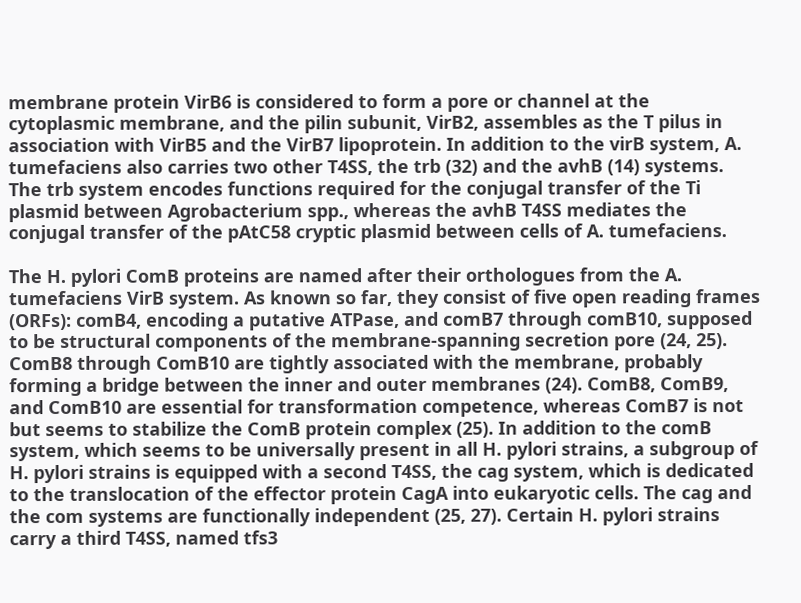membrane protein VirB6 is considered to form a pore or channel at the cytoplasmic membrane, and the pilin subunit, VirB2, assembles as the T pilus in association with VirB5 and the VirB7 lipoprotein. In addition to the virB system, A. tumefaciens also carries two other T4SS, the trb (32) and the avhB (14) systems. The trb system encodes functions required for the conjugal transfer of the Ti plasmid between Agrobacterium spp., whereas the avhB T4SS mediates the conjugal transfer of the pAtC58 cryptic plasmid between cells of A. tumefaciens.

The H. pylori ComB proteins are named after their orthologues from the A. tumefaciens VirB system. As known so far, they consist of five open reading frames (ORFs): comB4, encoding a putative ATPase, and comB7 through comB10, supposed to be structural components of the membrane-spanning secretion pore (24, 25). ComB8 through ComB10 are tightly associated with the membrane, probably forming a bridge between the inner and outer membranes (24). ComB8, ComB9, and ComB10 are essential for transformation competence, whereas ComB7 is not but seems to stabilize the ComB protein complex (25). In addition to the comB system, which seems to be universally present in all H. pylori strains, a subgroup of H. pylori strains is equipped with a second T4SS, the cag system, which is dedicated to the translocation of the effector protein CagA into eukaryotic cells. The cag and the com systems are functionally independent (25, 27). Certain H. pylori strains carry a third T4SS, named tfs3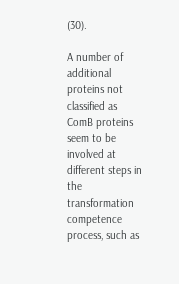(30).

A number of additional proteins not classified as ComB proteins seem to be involved at different steps in the transformation competence process, such as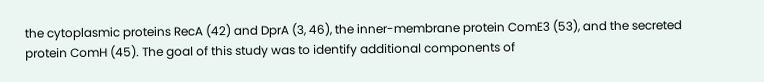the cytoplasmic proteins RecA (42) and DprA (3, 46), the inner-membrane protein ComE3 (53), and the secreted protein ComH (45). The goal of this study was to identify additional components of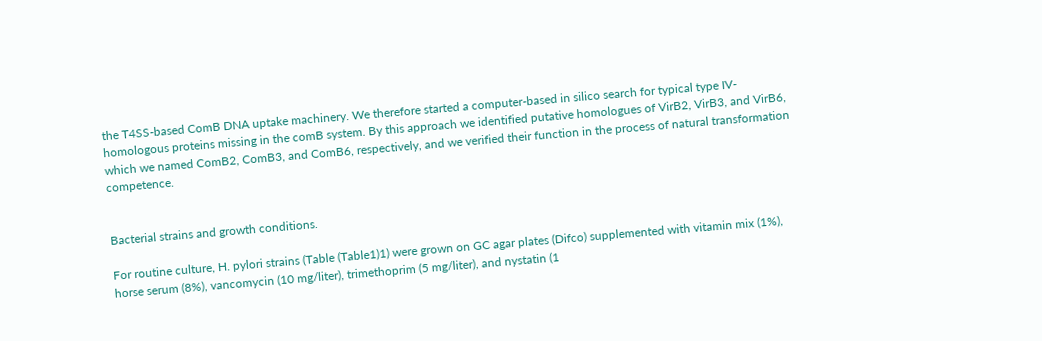the T4SS-based ComB DNA uptake machinery. We therefore started a computer-based in silico search for typical type IV-homologous proteins missing in the comB system. By this approach we identified putative homologues of VirB2, VirB3, and VirB6, which we named ComB2, ComB3, and ComB6, respectively, and we verified their function in the process of natural transformation competence.


Bacterial strains and growth conditions.

For routine culture, H. pylori strains (Table (Table1)1) were grown on GC agar plates (Difco) supplemented with vitamin mix (1%), horse serum (8%), vancomycin (10 mg/liter), trimethoprim (5 mg/liter), and nystatin (1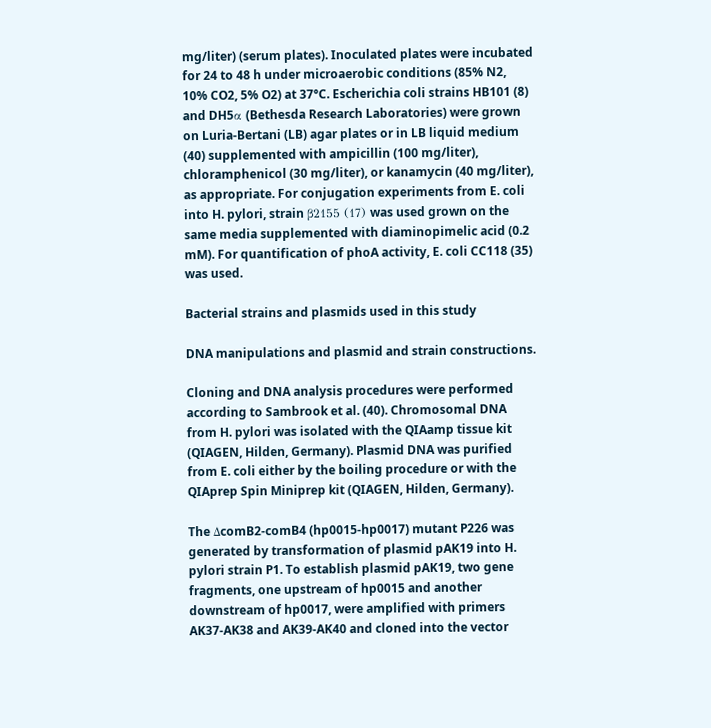mg/liter) (serum plates). Inoculated plates were incubated for 24 to 48 h under microaerobic conditions (85% N2, 10% CO2, 5% O2) at 37°C. Escherichia coli strains HB101 (8) and DH5α (Bethesda Research Laboratories) were grown on Luria-Bertani (LB) agar plates or in LB liquid medium (40) supplemented with ampicillin (100 mg/liter), chloramphenicol (30 mg/liter), or kanamycin (40 mg/liter), as appropriate. For conjugation experiments from E. coli into H. pylori, strain β2155 (17) was used grown on the same media supplemented with diaminopimelic acid (0.2 mM). For quantification of phoA activity, E. coli CC118 (35) was used.

Bacterial strains and plasmids used in this study

DNA manipulations and plasmid and strain constructions.

Cloning and DNA analysis procedures were performed according to Sambrook et al. (40). Chromosomal DNA from H. pylori was isolated with the QIAamp tissue kit (QIAGEN, Hilden, Germany). Plasmid DNA was purified from E. coli either by the boiling procedure or with the QIAprep Spin Miniprep kit (QIAGEN, Hilden, Germany).

The ΔcomB2-comB4 (hp0015-hp0017) mutant P226 was generated by transformation of plasmid pAK19 into H. pylori strain P1. To establish plasmid pAK19, two gene fragments, one upstream of hp0015 and another downstream of hp0017, were amplified with primers AK37-AK38 and AK39-AK40 and cloned into the vector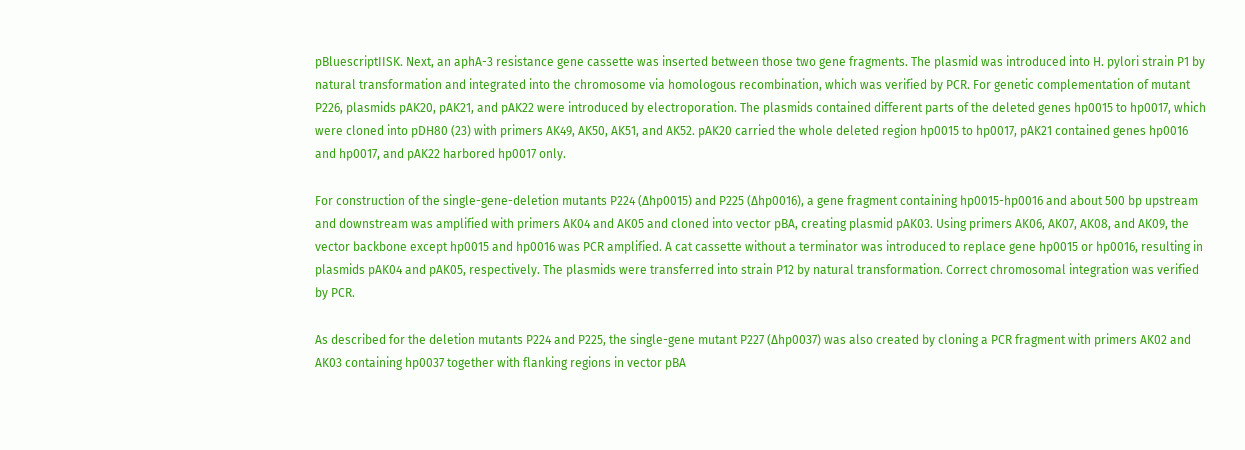pBluescriptIISK. Next, an aphA-3 resistance gene cassette was inserted between those two gene fragments. The plasmid was introduced into H. pylori strain P1 by natural transformation and integrated into the chromosome via homologous recombination, which was verified by PCR. For genetic complementation of mutant P226, plasmids pAK20, pAK21, and pAK22 were introduced by electroporation. The plasmids contained different parts of the deleted genes hp0015 to hp0017, which were cloned into pDH80 (23) with primers AK49, AK50, AK51, and AK52. pAK20 carried the whole deleted region hp0015 to hp0017, pAK21 contained genes hp0016 and hp0017, and pAK22 harbored hp0017 only.

For construction of the single-gene-deletion mutants P224 (Δhp0015) and P225 (Δhp0016), a gene fragment containing hp0015-hp0016 and about 500 bp upstream and downstream was amplified with primers AK04 and AK05 and cloned into vector pBA, creating plasmid pAK03. Using primers AK06, AK07, AK08, and AK09, the vector backbone except hp0015 and hp0016 was PCR amplified. A cat cassette without a terminator was introduced to replace gene hp0015 or hp0016, resulting in plasmids pAK04 and pAK05, respectively. The plasmids were transferred into strain P12 by natural transformation. Correct chromosomal integration was verified by PCR.

As described for the deletion mutants P224 and P225, the single-gene mutant P227 (Δhp0037) was also created by cloning a PCR fragment with primers AK02 and AK03 containing hp0037 together with flanking regions in vector pBA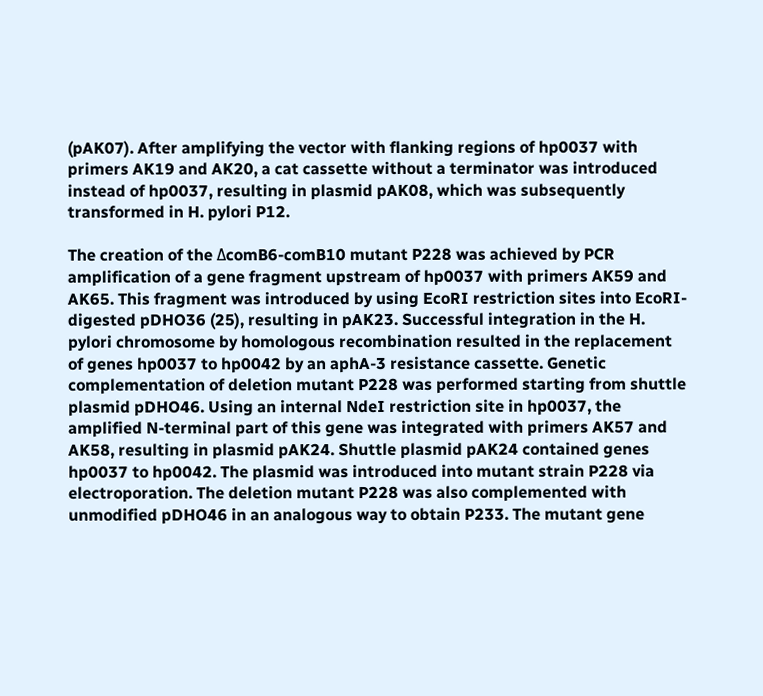(pAK07). After amplifying the vector with flanking regions of hp0037 with primers AK19 and AK20, a cat cassette without a terminator was introduced instead of hp0037, resulting in plasmid pAK08, which was subsequently transformed in H. pylori P12.

The creation of the ΔcomB6-comB10 mutant P228 was achieved by PCR amplification of a gene fragment upstream of hp0037 with primers AK59 and AK65. This fragment was introduced by using EcoRI restriction sites into EcoRI-digested pDHO36 (25), resulting in pAK23. Successful integration in the H. pylori chromosome by homologous recombination resulted in the replacement of genes hp0037 to hp0042 by an aphA-3 resistance cassette. Genetic complementation of deletion mutant P228 was performed starting from shuttle plasmid pDHO46. Using an internal NdeI restriction site in hp0037, the amplified N-terminal part of this gene was integrated with primers AK57 and AK58, resulting in plasmid pAK24. Shuttle plasmid pAK24 contained genes hp0037 to hp0042. The plasmid was introduced into mutant strain P228 via electroporation. The deletion mutant P228 was also complemented with unmodified pDHO46 in an analogous way to obtain P233. The mutant gene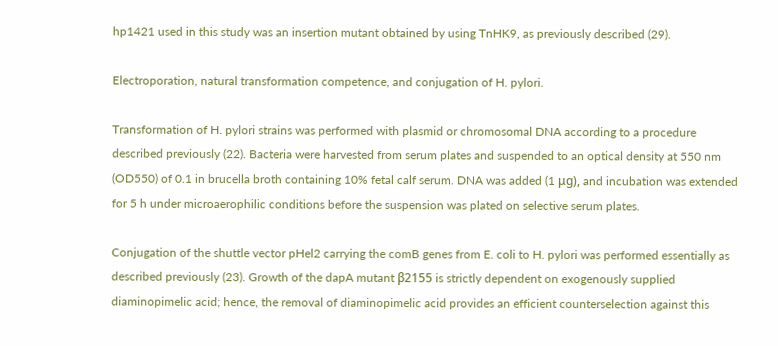hp1421 used in this study was an insertion mutant obtained by using TnHK9, as previously described (29).

Electroporation, natural transformation competence, and conjugation of H. pylori.

Transformation of H. pylori strains was performed with plasmid or chromosomal DNA according to a procedure described previously (22). Bacteria were harvested from serum plates and suspended to an optical density at 550 nm (OD550) of 0.1 in brucella broth containing 10% fetal calf serum. DNA was added (1 μg), and incubation was extended for 5 h under microaerophilic conditions before the suspension was plated on selective serum plates.

Conjugation of the shuttle vector pHel2 carrying the comB genes from E. coli to H. pylori was performed essentially as described previously (23). Growth of the dapA mutant β2155 is strictly dependent on exogenously supplied diaminopimelic acid; hence, the removal of diaminopimelic acid provides an efficient counterselection against this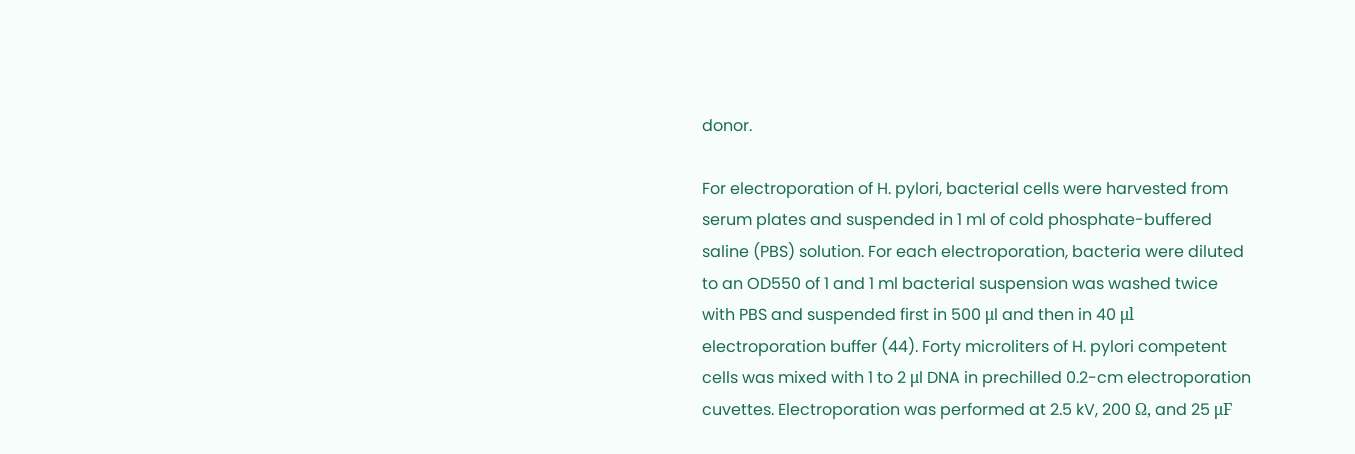donor.

For electroporation of H. pylori, bacterial cells were harvested from serum plates and suspended in 1 ml of cold phosphate-buffered saline (PBS) solution. For each electroporation, bacteria were diluted to an OD550 of 1 and 1 ml bacterial suspension was washed twice with PBS and suspended first in 500 μl and then in 40 μl electroporation buffer (44). Forty microliters of H. pylori competent cells was mixed with 1 to 2 μl DNA in prechilled 0.2-cm electroporation cuvettes. Electroporation was performed at 2.5 kV, 200 Ω, and 25 μF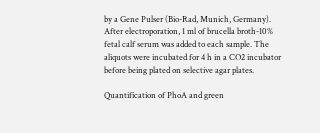by a Gene Pulser (Bio-Rad, Munich, Germany). After electroporation, 1 ml of brucella broth-10% fetal calf serum was added to each sample. The aliquots were incubated for 4 h in a CO2 incubator before being plated on selective agar plates.

Quantification of PhoA and green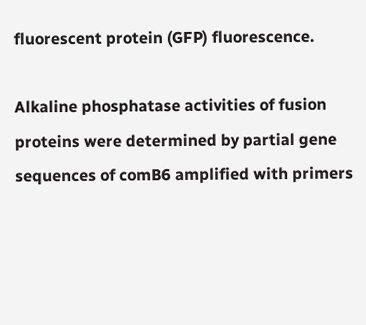fluorescent protein (GFP) fluorescence.

Alkaline phosphatase activities of fusion proteins were determined by partial gene sequences of comB6 amplified with primers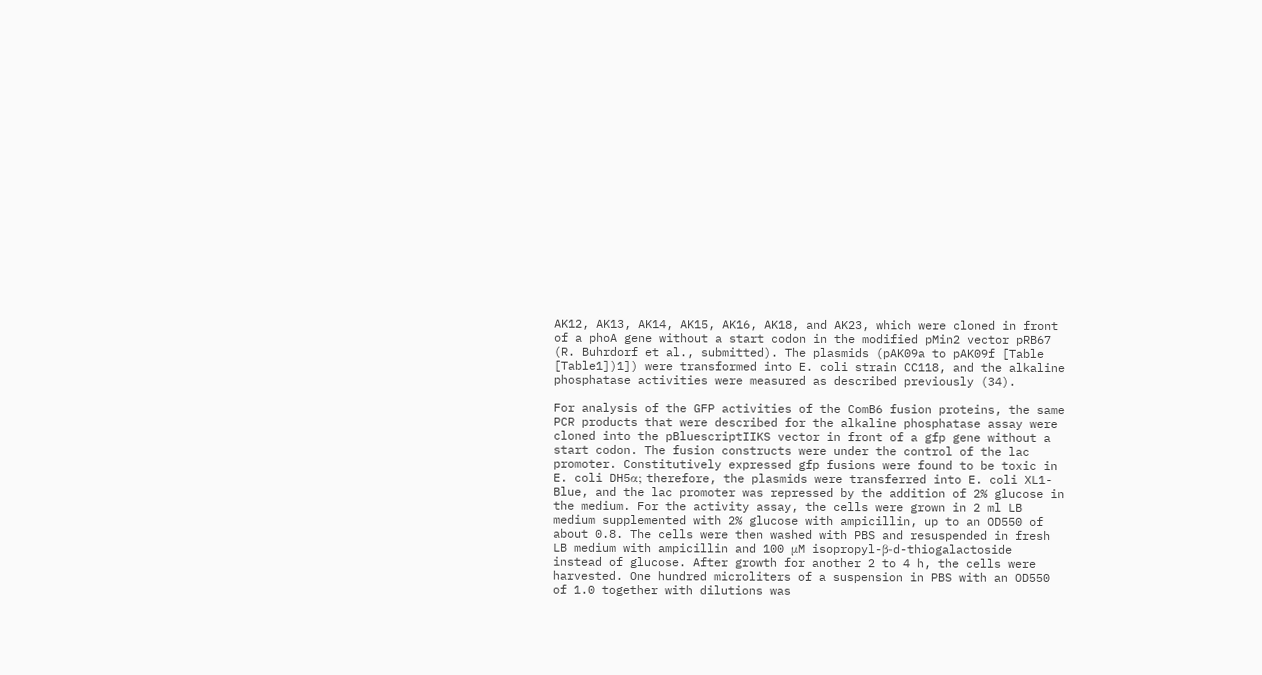AK12, AK13, AK14, AK15, AK16, AK18, and AK23, which were cloned in front of a phoA gene without a start codon in the modified pMin2 vector pRB67 (R. Buhrdorf et al., submitted). The plasmids (pAK09a to pAK09f [Table [Table1])1]) were transformed into E. coli strain CC118, and the alkaline phosphatase activities were measured as described previously (34).

For analysis of the GFP activities of the ComB6 fusion proteins, the same PCR products that were described for the alkaline phosphatase assay were cloned into the pBluescriptIIKS vector in front of a gfp gene without a start codon. The fusion constructs were under the control of the lac promoter. Constitutively expressed gfp fusions were found to be toxic in E. coli DH5α; therefore, the plasmids were transferred into E. coli XL1-Blue, and the lac promoter was repressed by the addition of 2% glucose in the medium. For the activity assay, the cells were grown in 2 ml LB medium supplemented with 2% glucose with ampicillin, up to an OD550 of about 0.8. The cells were then washed with PBS and resuspended in fresh LB medium with ampicillin and 100 μM isopropyl-β-d-thiogalactoside instead of glucose. After growth for another 2 to 4 h, the cells were harvested. One hundred microliters of a suspension in PBS with an OD550 of 1.0 together with dilutions was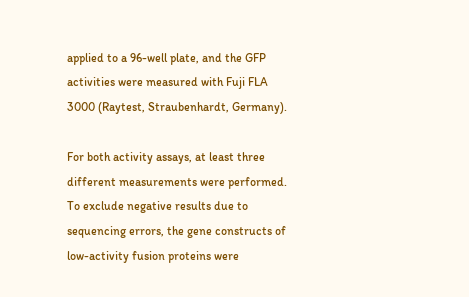applied to a 96-well plate, and the GFP activities were measured with Fuji FLA 3000 (Raytest, Straubenhardt, Germany).

For both activity assays, at least three different measurements were performed. To exclude negative results due to sequencing errors, the gene constructs of low-activity fusion proteins were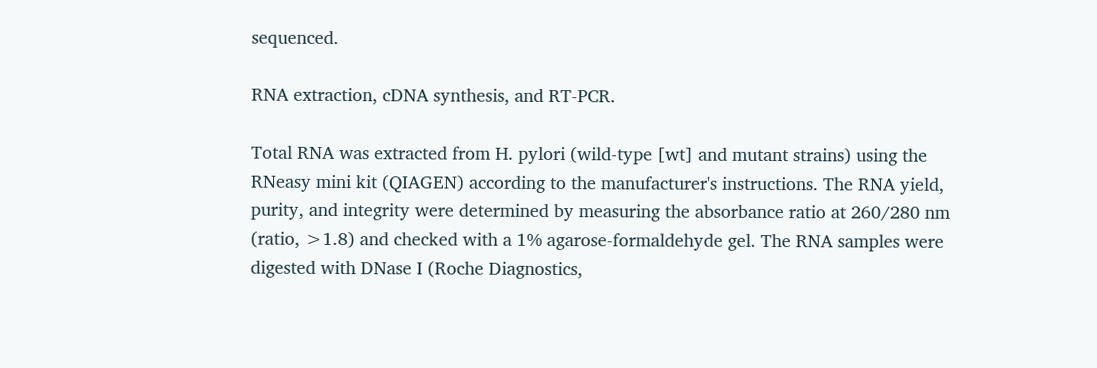sequenced.

RNA extraction, cDNA synthesis, and RT-PCR.

Total RNA was extracted from H. pylori (wild-type [wt] and mutant strains) using the RNeasy mini kit (QIAGEN) according to the manufacturer's instructions. The RNA yield, purity, and integrity were determined by measuring the absorbance ratio at 260/280 nm (ratio, >1.8) and checked with a 1% agarose-formaldehyde gel. The RNA samples were digested with DNase I (Roche Diagnostics,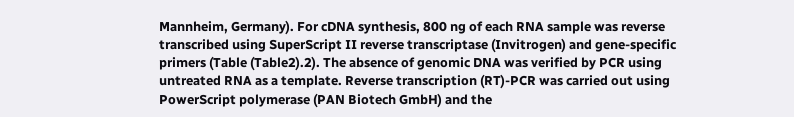Mannheim, Germany). For cDNA synthesis, 800 ng of each RNA sample was reverse transcribed using SuperScript II reverse transcriptase (Invitrogen) and gene-specific primers (Table (Table2).2). The absence of genomic DNA was verified by PCR using untreated RNA as a template. Reverse transcription (RT)-PCR was carried out using PowerScript polymerase (PAN Biotech GmbH) and the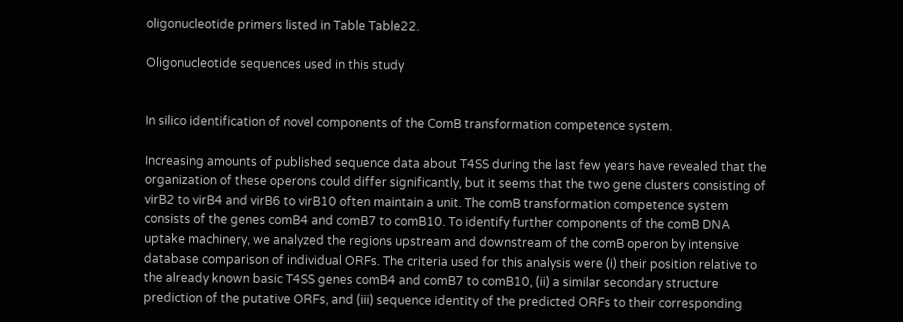oligonucleotide primers listed in Table Table22.

Oligonucleotide sequences used in this study


In silico identification of novel components of the ComB transformation competence system.

Increasing amounts of published sequence data about T4SS during the last few years have revealed that the organization of these operons could differ significantly, but it seems that the two gene clusters consisting of virB2 to virB4 and virB6 to virB10 often maintain a unit. The comB transformation competence system consists of the genes comB4 and comB7 to comB10. To identify further components of the comB DNA uptake machinery, we analyzed the regions upstream and downstream of the comB operon by intensive database comparison of individual ORFs. The criteria used for this analysis were (i) their position relative to the already known basic T4SS genes comB4 and comB7 to comB10, (ii) a similar secondary structure prediction of the putative ORFs, and (iii) sequence identity of the predicted ORFs to their corresponding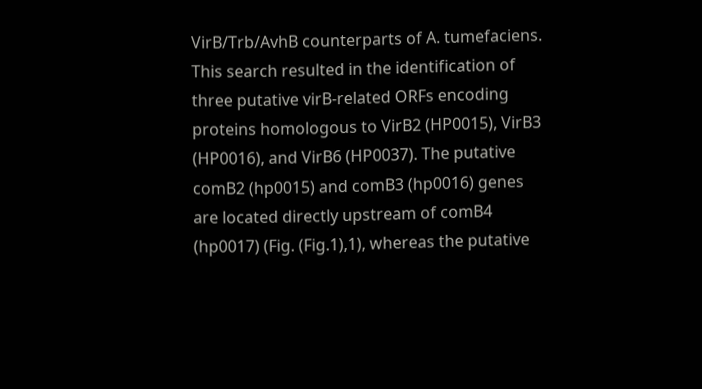VirB/Trb/AvhB counterparts of A. tumefaciens. This search resulted in the identification of three putative virB-related ORFs encoding proteins homologous to VirB2 (HP0015), VirB3 (HP0016), and VirB6 (HP0037). The putative comB2 (hp0015) and comB3 (hp0016) genes are located directly upstream of comB4 (hp0017) (Fig. (Fig.1),1), whereas the putative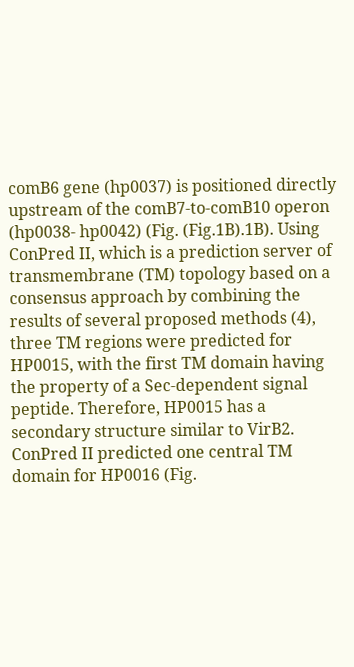comB6 gene (hp0037) is positioned directly upstream of the comB7-to-comB10 operon (hp0038- hp0042) (Fig. (Fig.1B).1B). Using ConPred II, which is a prediction server of transmembrane (TM) topology based on a consensus approach by combining the results of several proposed methods (4), three TM regions were predicted for HP0015, with the first TM domain having the property of a Sec-dependent signal peptide. Therefore, HP0015 has a secondary structure similar to VirB2. ConPred II predicted one central TM domain for HP0016 (Fig.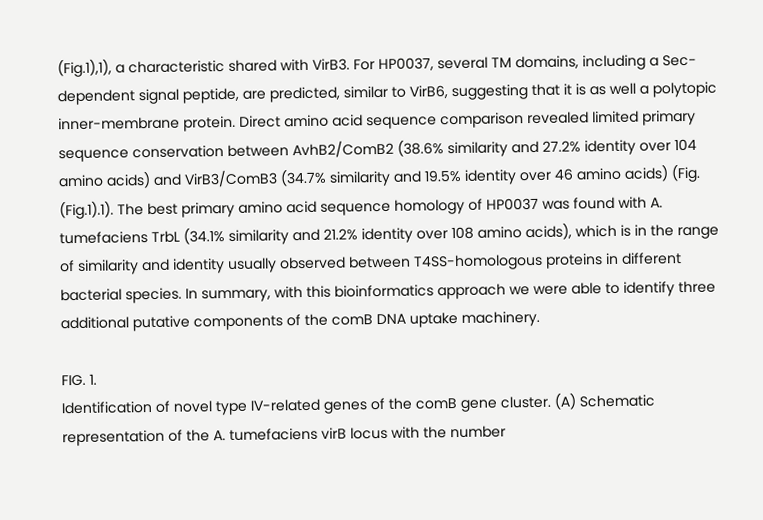(Fig.1),1), a characteristic shared with VirB3. For HP0037, several TM domains, including a Sec-dependent signal peptide, are predicted, similar to VirB6, suggesting that it is as well a polytopic inner-membrane protein. Direct amino acid sequence comparison revealed limited primary sequence conservation between AvhB2/ComB2 (38.6% similarity and 27.2% identity over 104 amino acids) and VirB3/ComB3 (34.7% similarity and 19.5% identity over 46 amino acids) (Fig. (Fig.1).1). The best primary amino acid sequence homology of HP0037 was found with A. tumefaciens TrbL (34.1% similarity and 21.2% identity over 108 amino acids), which is in the range of similarity and identity usually observed between T4SS-homologous proteins in different bacterial species. In summary, with this bioinformatics approach we were able to identify three additional putative components of the comB DNA uptake machinery.

FIG. 1.
Identification of novel type IV-related genes of the comB gene cluster. (A) Schematic representation of the A. tumefaciens virB locus with the number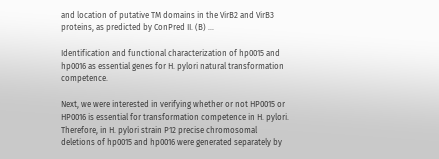and location of putative TM domains in the VirB2 and VirB3 proteins, as predicted by ConPred II. (B) ...

Identification and functional characterization of hp0015 and hp0016 as essential genes for H. pylori natural transformation competence.

Next, we were interested in verifying whether or not HP0015 or HP0016 is essential for transformation competence in H. pylori. Therefore, in H. pylori strain P12 precise chromosomal deletions of hp0015 and hp0016 were generated separately by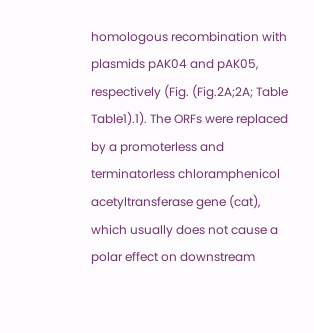homologous recombination with plasmids pAK04 and pAK05, respectively (Fig. (Fig.2A;2A; Table Table1).1). The ORFs were replaced by a promoterless and terminatorless chloramphenicol acetyltransferase gene (cat), which usually does not cause a polar effect on downstream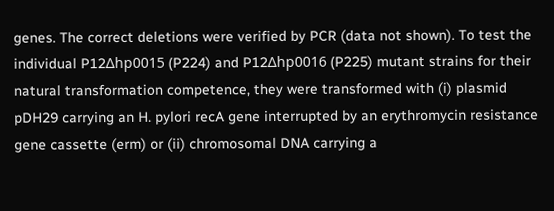genes. The correct deletions were verified by PCR (data not shown). To test the individual P12Δhp0015 (P224) and P12Δhp0016 (P225) mutant strains for their natural transformation competence, they were transformed with (i) plasmid pDH29 carrying an H. pylori recA gene interrupted by an erythromycin resistance gene cassette (erm) or (ii) chromosomal DNA carrying a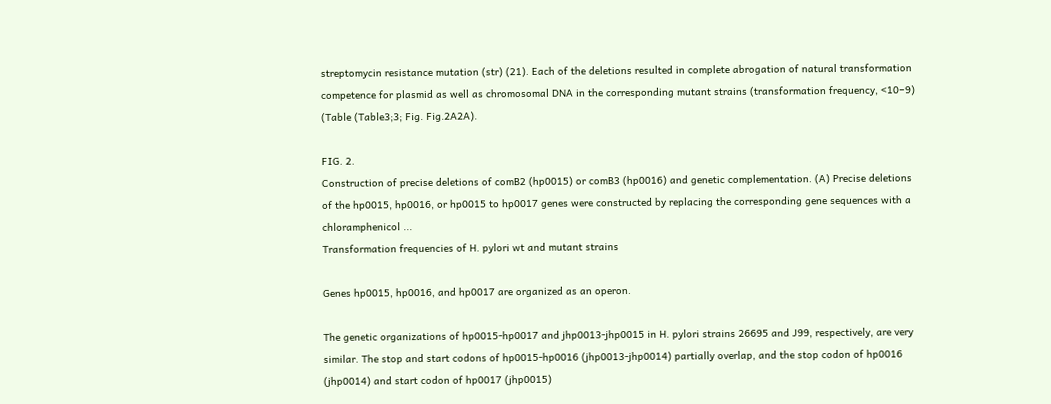streptomycin resistance mutation (str) (21). Each of the deletions resulted in complete abrogation of natural transformation competence for plasmid as well as chromosomal DNA in the corresponding mutant strains (transformation frequency, <10−9) (Table (Table3;3; Fig. Fig.2A2A).

FIG. 2.
Construction of precise deletions of comB2 (hp0015) or comB3 (hp0016) and genetic complementation. (A) Precise deletions of the hp0015, hp0016, or hp0015 to hp0017 genes were constructed by replacing the corresponding gene sequences with a chloramphenicol ...
Transformation frequencies of H. pylori wt and mutant strains

Genes hp0015, hp0016, and hp0017 are organized as an operon.

The genetic organizations of hp0015-hp0017 and jhp0013-jhp0015 in H. pylori strains 26695 and J99, respectively, are very similar. The stop and start codons of hp0015-hp0016 (jhp0013-jhp0014) partially overlap, and the stop codon of hp0016 (jhp0014) and start codon of hp0017 (jhp0015)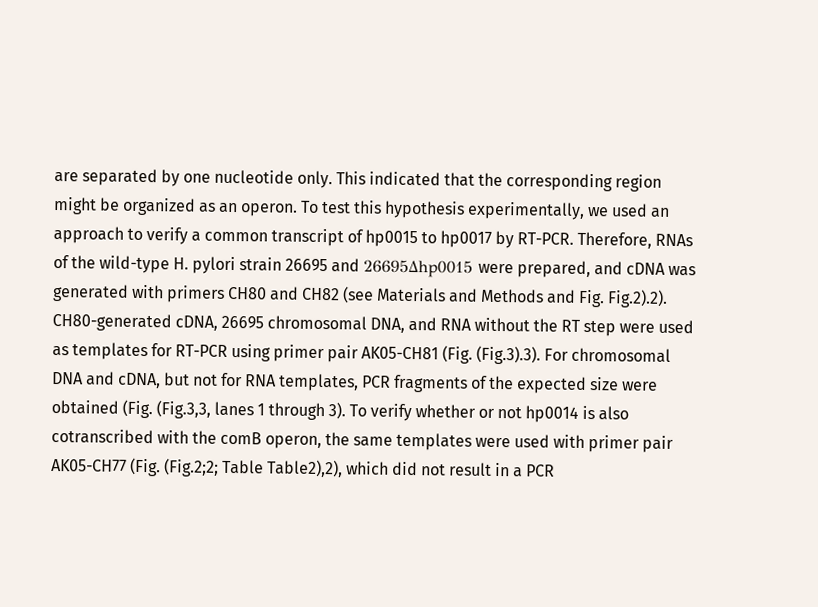are separated by one nucleotide only. This indicated that the corresponding region might be organized as an operon. To test this hypothesis experimentally, we used an approach to verify a common transcript of hp0015 to hp0017 by RT-PCR. Therefore, RNAs of the wild-type H. pylori strain 26695 and 26695Δhp0015 were prepared, and cDNA was generated with primers CH80 and CH82 (see Materials and Methods and Fig. Fig.2).2). CH80-generated cDNA, 26695 chromosomal DNA, and RNA without the RT step were used as templates for RT-PCR using primer pair AK05-CH81 (Fig. (Fig.3).3). For chromosomal DNA and cDNA, but not for RNA templates, PCR fragments of the expected size were obtained (Fig. (Fig.3,3, lanes 1 through 3). To verify whether or not hp0014 is also cotranscribed with the comB operon, the same templates were used with primer pair AK05-CH77 (Fig. (Fig.2;2; Table Table2),2), which did not result in a PCR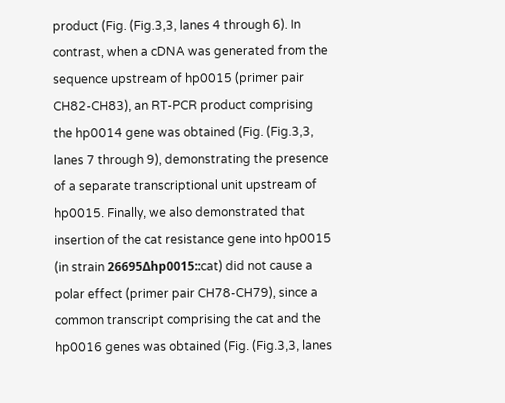product (Fig. (Fig.3,3, lanes 4 through 6). In contrast, when a cDNA was generated from the sequence upstream of hp0015 (primer pair CH82-CH83), an RT-PCR product comprising the hp0014 gene was obtained (Fig. (Fig.3,3, lanes 7 through 9), demonstrating the presence of a separate transcriptional unit upstream of hp0015. Finally, we also demonstrated that insertion of the cat resistance gene into hp0015 (in strain 26695Δhp0015::cat) did not cause a polar effect (primer pair CH78-CH79), since a common transcript comprising the cat and the hp0016 genes was obtained (Fig. (Fig.3,3, lanes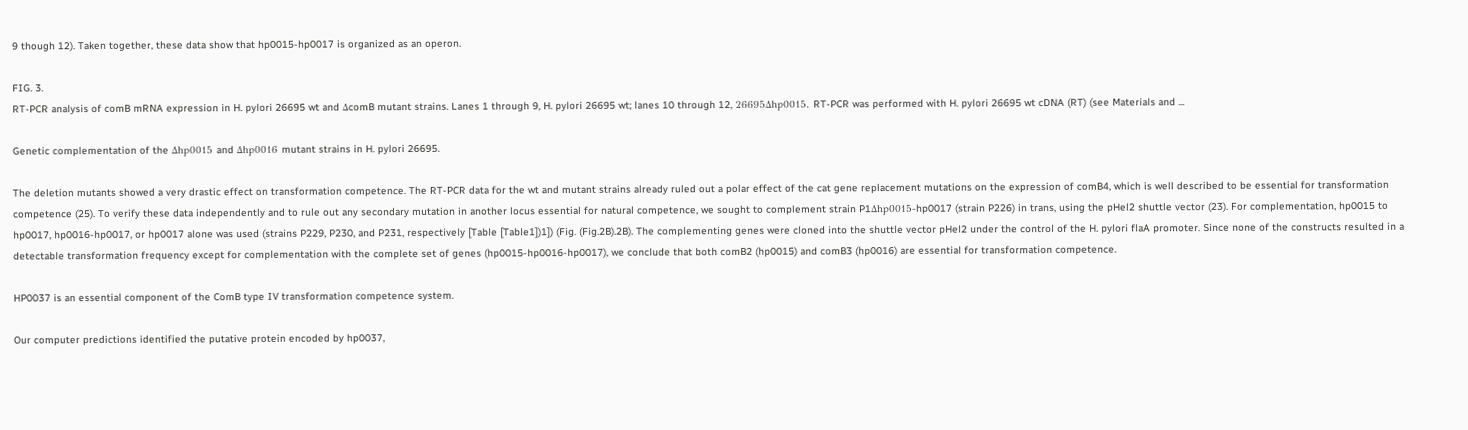9 though 12). Taken together, these data show that hp0015-hp0017 is organized as an operon.

FIG. 3.
RT-PCR analysis of comB mRNA expression in H. pylori 26695 wt and ΔcomB mutant strains. Lanes 1 through 9, H. pylori 26695 wt; lanes 10 through 12, 26695Δhp0015. RT-PCR was performed with H. pylori 26695 wt cDNA (RT) (see Materials and ...

Genetic complementation of the Δhp0015 and Δhp0016 mutant strains in H. pylori 26695.

The deletion mutants showed a very drastic effect on transformation competence. The RT-PCR data for the wt and mutant strains already ruled out a polar effect of the cat gene replacement mutations on the expression of comB4, which is well described to be essential for transformation competence (25). To verify these data independently and to rule out any secondary mutation in another locus essential for natural competence, we sought to complement strain P1Δhp0015-hp0017 (strain P226) in trans, using the pHel2 shuttle vector (23). For complementation, hp0015 to hp0017, hp0016-hp0017, or hp0017 alone was used (strains P229, P230, and P231, respectively [Table [Table1])1]) (Fig. (Fig.2B).2B). The complementing genes were cloned into the shuttle vector pHel2 under the control of the H. pylori flaA promoter. Since none of the constructs resulted in a detectable transformation frequency except for complementation with the complete set of genes (hp0015-hp0016-hp0017), we conclude that both comB2 (hp0015) and comB3 (hp0016) are essential for transformation competence.

HP0037 is an essential component of the ComB type IV transformation competence system.

Our computer predictions identified the putative protein encoded by hp0037,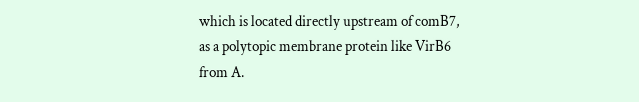which is located directly upstream of comB7, as a polytopic membrane protein like VirB6 from A.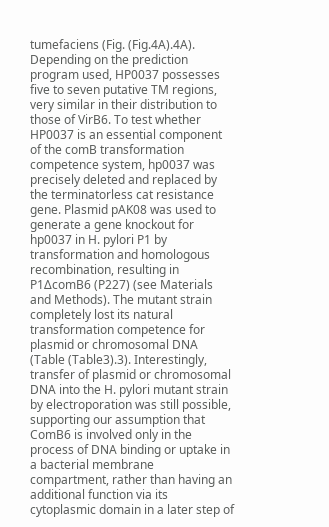tumefaciens (Fig. (Fig.4A).4A). Depending on the prediction program used, HP0037 possesses five to seven putative TM regions, very similar in their distribution to those of VirB6. To test whether HP0037 is an essential component of the comB transformation competence system, hp0037 was precisely deleted and replaced by the terminatorless cat resistance gene. Plasmid pAK08 was used to generate a gene knockout for hp0037 in H. pylori P1 by transformation and homologous recombination, resulting in P1ΔcomB6 (P227) (see Materials and Methods). The mutant strain completely lost its natural transformation competence for plasmid or chromosomal DNA (Table (Table3).3). Interestingly, transfer of plasmid or chromosomal DNA into the H. pylori mutant strain by electroporation was still possible, supporting our assumption that ComB6 is involved only in the process of DNA binding or uptake in a bacterial membrane compartment, rather than having an additional function via its cytoplasmic domain in a later step of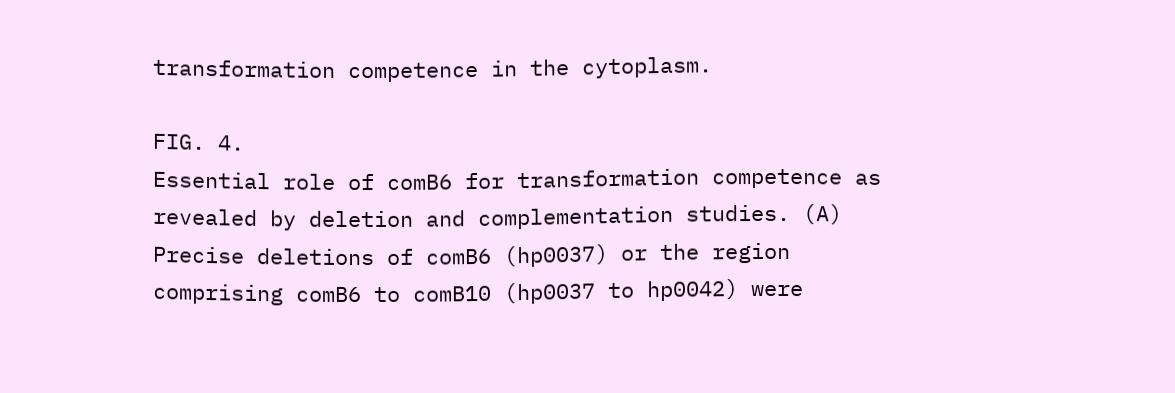transformation competence in the cytoplasm.

FIG. 4.
Essential role of comB6 for transformation competence as revealed by deletion and complementation studies. (A) Precise deletions of comB6 (hp0037) or the region comprising comB6 to comB10 (hp0037 to hp0042) were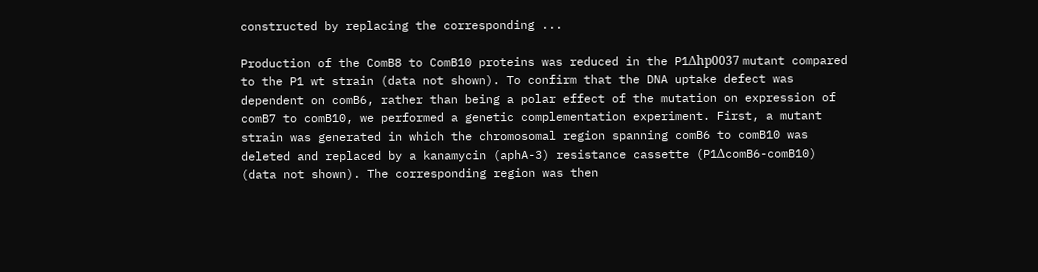constructed by replacing the corresponding ...

Production of the ComB8 to ComB10 proteins was reduced in the P1Δhp0037 mutant compared to the P1 wt strain (data not shown). To confirm that the DNA uptake defect was dependent on comB6, rather than being a polar effect of the mutation on expression of comB7 to comB10, we performed a genetic complementation experiment. First, a mutant strain was generated in which the chromosomal region spanning comB6 to comB10 was deleted and replaced by a kanamycin (aphA-3) resistance cassette (P1ΔcomB6-comB10) (data not shown). The corresponding region was then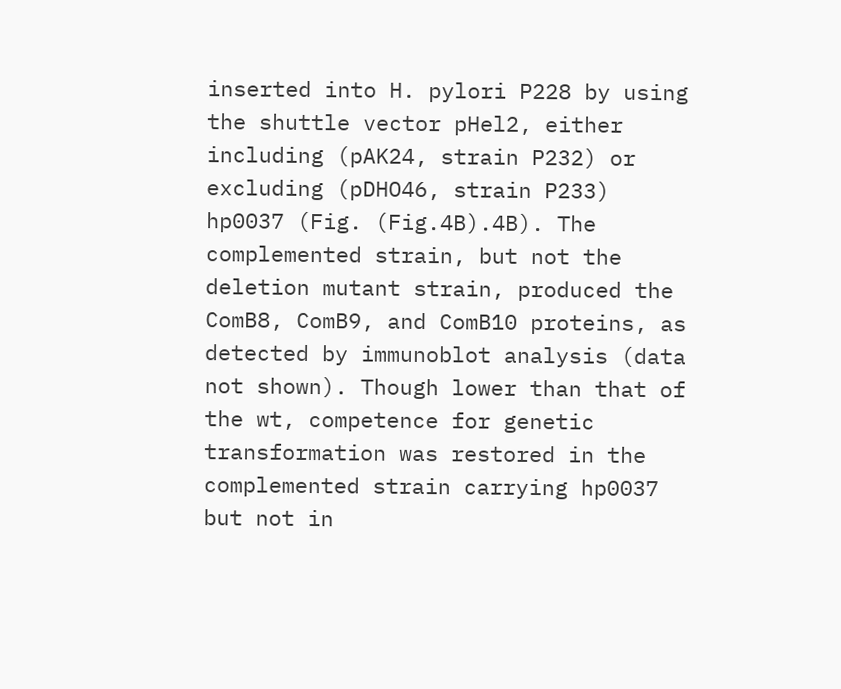inserted into H. pylori P228 by using the shuttle vector pHel2, either including (pAK24, strain P232) or excluding (pDHO46, strain P233) hp0037 (Fig. (Fig.4B).4B). The complemented strain, but not the deletion mutant strain, produced the ComB8, ComB9, and ComB10 proteins, as detected by immunoblot analysis (data not shown). Though lower than that of the wt, competence for genetic transformation was restored in the complemented strain carrying hp0037 but not in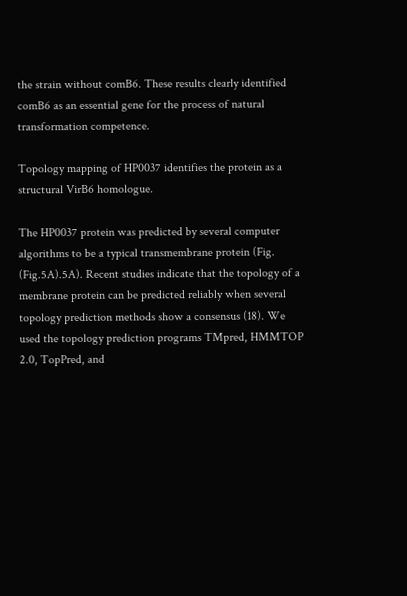the strain without comB6. These results clearly identified comB6 as an essential gene for the process of natural transformation competence.

Topology mapping of HP0037 identifies the protein as a structural VirB6 homologue.

The HP0037 protein was predicted by several computer algorithms to be a typical transmembrane protein (Fig. (Fig.5A).5A). Recent studies indicate that the topology of a membrane protein can be predicted reliably when several topology prediction methods show a consensus (18). We used the topology prediction programs TMpred, HMMTOP 2.0, TopPred, and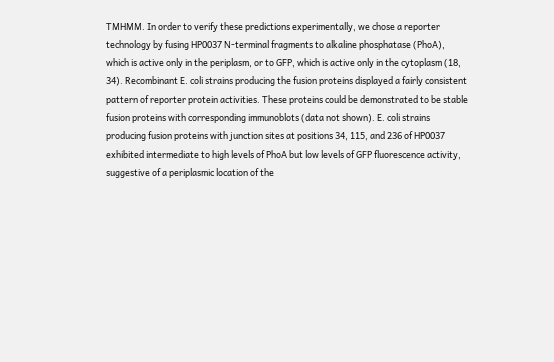TMHMM. In order to verify these predictions experimentally, we chose a reporter technology by fusing HP0037 N-terminal fragments to alkaline phosphatase (PhoA), which is active only in the periplasm, or to GFP, which is active only in the cytoplasm (18, 34). Recombinant E. coli strains producing the fusion proteins displayed a fairly consistent pattern of reporter protein activities. These proteins could be demonstrated to be stable fusion proteins with corresponding immunoblots (data not shown). E. coli strains producing fusion proteins with junction sites at positions 34, 115, and 236 of HP0037 exhibited intermediate to high levels of PhoA but low levels of GFP fluorescence activity, suggestive of a periplasmic location of the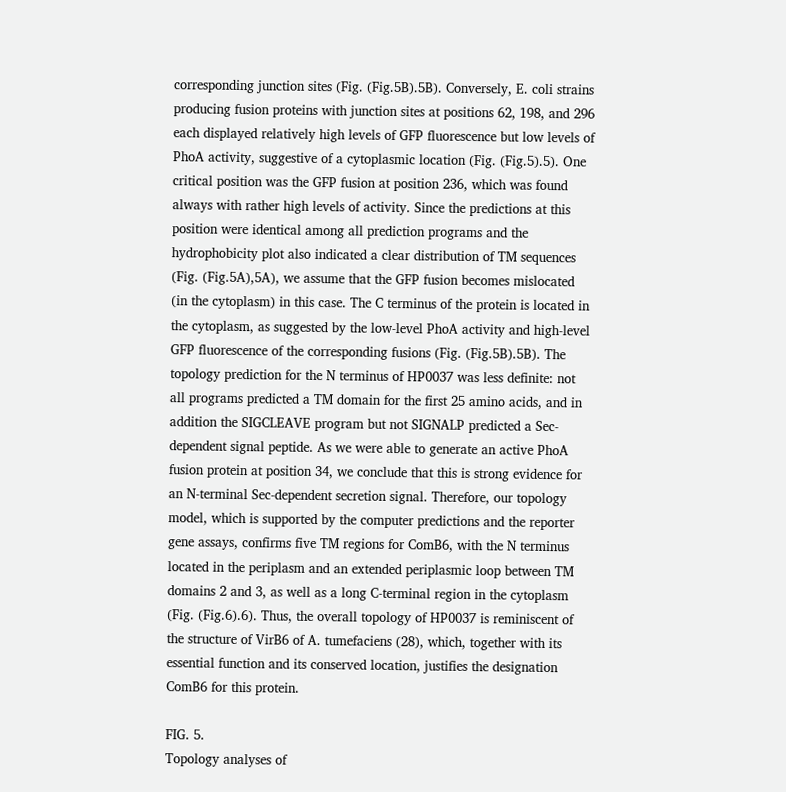corresponding junction sites (Fig. (Fig.5B).5B). Conversely, E. coli strains producing fusion proteins with junction sites at positions 62, 198, and 296 each displayed relatively high levels of GFP fluorescence but low levels of PhoA activity, suggestive of a cytoplasmic location (Fig. (Fig.5).5). One critical position was the GFP fusion at position 236, which was found always with rather high levels of activity. Since the predictions at this position were identical among all prediction programs and the hydrophobicity plot also indicated a clear distribution of TM sequences (Fig. (Fig.5A),5A), we assume that the GFP fusion becomes mislocated (in the cytoplasm) in this case. The C terminus of the protein is located in the cytoplasm, as suggested by the low-level PhoA activity and high-level GFP fluorescence of the corresponding fusions (Fig. (Fig.5B).5B). The topology prediction for the N terminus of HP0037 was less definite: not all programs predicted a TM domain for the first 25 amino acids, and in addition the SIGCLEAVE program but not SIGNALP predicted a Sec-dependent signal peptide. As we were able to generate an active PhoA fusion protein at position 34, we conclude that this is strong evidence for an N-terminal Sec-dependent secretion signal. Therefore, our topology model, which is supported by the computer predictions and the reporter gene assays, confirms five TM regions for ComB6, with the N terminus located in the periplasm and an extended periplasmic loop between TM domains 2 and 3, as well as a long C-terminal region in the cytoplasm (Fig. (Fig.6).6). Thus, the overall topology of HP0037 is reminiscent of the structure of VirB6 of A. tumefaciens (28), which, together with its essential function and its conserved location, justifies the designation ComB6 for this protein.

FIG. 5.
Topology analyses of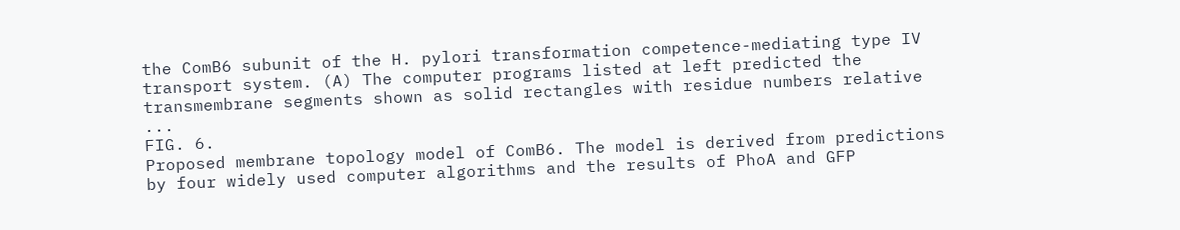the ComB6 subunit of the H. pylori transformation competence-mediating type IV transport system. (A) The computer programs listed at left predicted the transmembrane segments shown as solid rectangles with residue numbers relative ...
FIG. 6.
Proposed membrane topology model of ComB6. The model is derived from predictions by four widely used computer algorithms and the results of PhoA and GFP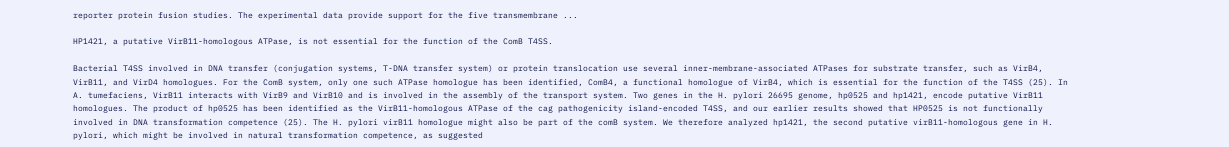reporter protein fusion studies. The experimental data provide support for the five transmembrane ...

HP1421, a putative VirB11-homologous ATPase, is not essential for the function of the ComB T4SS.

Bacterial T4SS involved in DNA transfer (conjugation systems, T-DNA transfer system) or protein translocation use several inner-membrane-associated ATPases for substrate transfer, such as VirB4, VirB11, and VirD4 homologues. For the ComB system, only one such ATPase homologue has been identified, ComB4, a functional homologue of VirB4, which is essential for the function of the T4SS (25). In A. tumefaciens, VirB11 interacts with VirB9 and VirB10 and is involved in the assembly of the transport system. Two genes in the H. pylori 26695 genome, hp0525 and hp1421, encode putative VirB11 homologues. The product of hp0525 has been identified as the VirB11-homologous ATPase of the cag pathogenicity island-encoded T4SS, and our earlier results showed that HP0525 is not functionally involved in DNA transformation competence (25). The H. pylori virB11 homologue might also be part of the comB system. We therefore analyzed hp1421, the second putative virB11-homologous gene in H. pylori, which might be involved in natural transformation competence, as suggested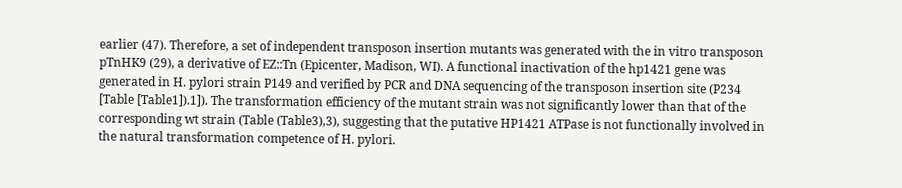earlier (47). Therefore, a set of independent transposon insertion mutants was generated with the in vitro transposon pTnHK9 (29), a derivative of EZ::Tn (Epicenter, Madison, WI). A functional inactivation of the hp1421 gene was generated in H. pylori strain P149 and verified by PCR and DNA sequencing of the transposon insertion site (P234 [Table [Table1]).1]). The transformation efficiency of the mutant strain was not significantly lower than that of the corresponding wt strain (Table (Table3),3), suggesting that the putative HP1421 ATPase is not functionally involved in the natural transformation competence of H. pylori.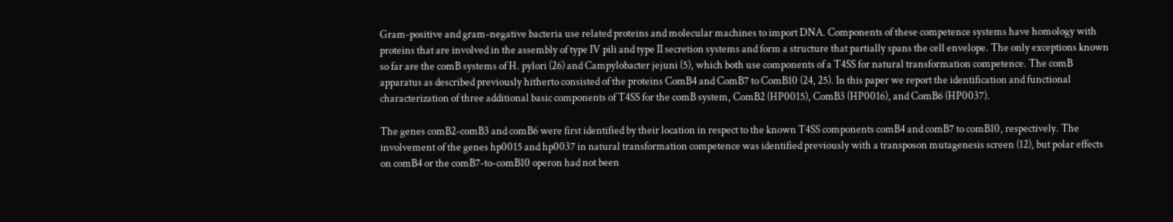Gram-positive and gram-negative bacteria use related proteins and molecular machines to import DNA. Components of these competence systems have homology with proteins that are involved in the assembly of type IV pili and type II secretion systems and form a structure that partially spans the cell envelope. The only exceptions known so far are the comB systems of H. pylori (26) and Campylobacter jejuni (5), which both use components of a T4SS for natural transformation competence. The comB apparatus as described previously hitherto consisted of the proteins ComB4 and ComB7 to ComB10 (24, 25). In this paper we report the identification and functional characterization of three additional basic components of T4SS for the comB system, ComB2 (HP0015), ComB3 (HP0016), and ComB6 (HP0037).

The genes comB2-comB3 and comB6 were first identified by their location in respect to the known T4SS components comB4 and comB7 to comB10, respectively. The involvement of the genes hp0015 and hp0037 in natural transformation competence was identified previously with a transposon mutagenesis screen (12), but polar effects on comB4 or the comB7-to-comB10 operon had not been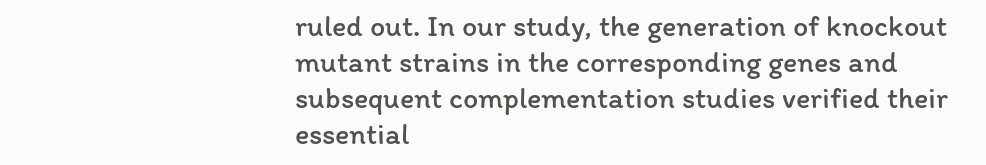ruled out. In our study, the generation of knockout mutant strains in the corresponding genes and subsequent complementation studies verified their essential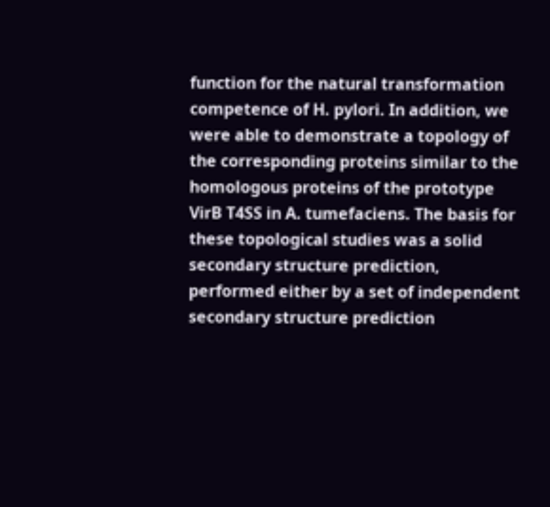function for the natural transformation competence of H. pylori. In addition, we were able to demonstrate a topology of the corresponding proteins similar to the homologous proteins of the prototype VirB T4SS in A. tumefaciens. The basis for these topological studies was a solid secondary structure prediction, performed either by a set of independent secondary structure prediction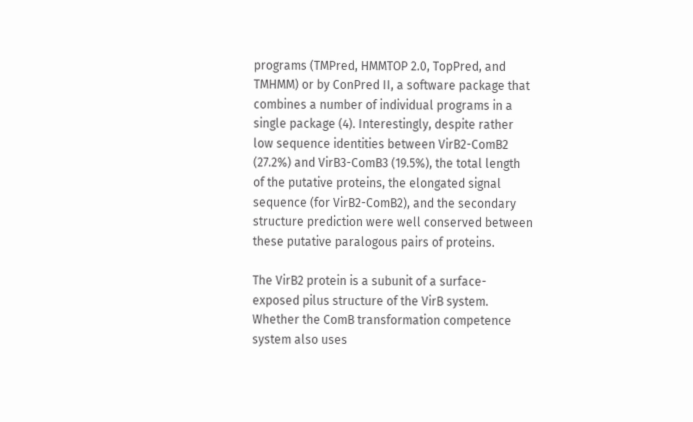programs (TMPred, HMMTOP 2.0, TopPred, and TMHMM) or by ConPred II, a software package that combines a number of individual programs in a single package (4). Interestingly, despite rather low sequence identities between VirB2-ComB2 (27.2%) and VirB3-ComB3 (19.5%), the total length of the putative proteins, the elongated signal sequence (for VirB2-ComB2), and the secondary structure prediction were well conserved between these putative paralogous pairs of proteins.

The VirB2 protein is a subunit of a surface-exposed pilus structure of the VirB system. Whether the ComB transformation competence system also uses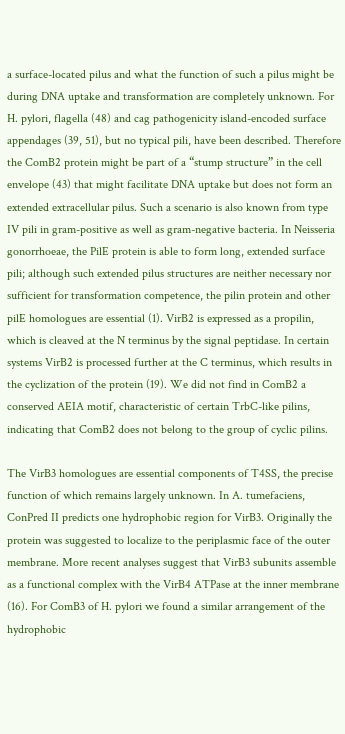a surface-located pilus and what the function of such a pilus might be during DNA uptake and transformation are completely unknown. For H. pylori, flagella (48) and cag pathogenicity island-encoded surface appendages (39, 51), but no typical pili, have been described. Therefore the ComB2 protein might be part of a “stump structure” in the cell envelope (43) that might facilitate DNA uptake but does not form an extended extracellular pilus. Such a scenario is also known from type IV pili in gram-positive as well as gram-negative bacteria. In Neisseria gonorrhoeae, the PilE protein is able to form long, extended surface pili; although such extended pilus structures are neither necessary nor sufficient for transformation competence, the pilin protein and other pilE homologues are essential (1). VirB2 is expressed as a propilin, which is cleaved at the N terminus by the signal peptidase. In certain systems VirB2 is processed further at the C terminus, which results in the cyclization of the protein (19). We did not find in ComB2 a conserved AEIA motif, characteristic of certain TrbC-like pilins, indicating that ComB2 does not belong to the group of cyclic pilins.

The VirB3 homologues are essential components of T4SS, the precise function of which remains largely unknown. In A. tumefaciens, ConPred II predicts one hydrophobic region for VirB3. Originally the protein was suggested to localize to the periplasmic face of the outer membrane. More recent analyses suggest that VirB3 subunits assemble as a functional complex with the VirB4 ATPase at the inner membrane (16). For ComB3 of H. pylori we found a similar arrangement of the hydrophobic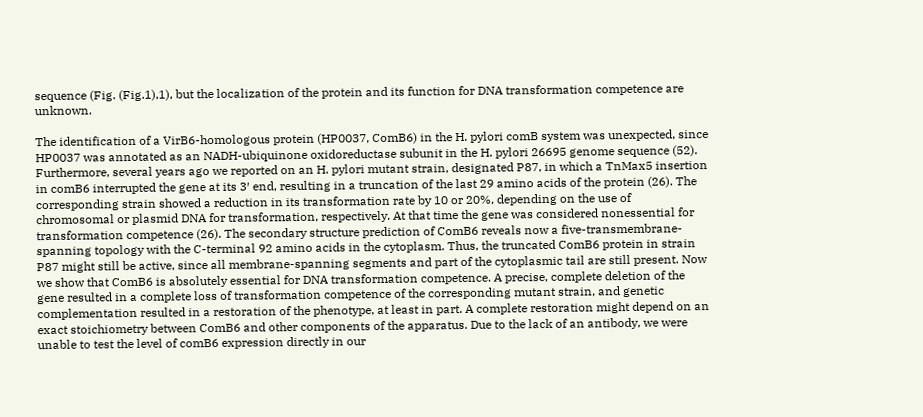sequence (Fig. (Fig.1),1), but the localization of the protein and its function for DNA transformation competence are unknown.

The identification of a VirB6-homologous protein (HP0037, ComB6) in the H. pylori comB system was unexpected, since HP0037 was annotated as an NADH-ubiquinone oxidoreductase subunit in the H. pylori 26695 genome sequence (52). Furthermore, several years ago we reported on an H. pylori mutant strain, designated P87, in which a TnMax5 insertion in comB6 interrupted the gene at its 3′ end, resulting in a truncation of the last 29 amino acids of the protein (26). The corresponding strain showed a reduction in its transformation rate by 10 or 20%, depending on the use of chromosomal or plasmid DNA for transformation, respectively. At that time the gene was considered nonessential for transformation competence (26). The secondary structure prediction of ComB6 reveals now a five-transmembrane-spanning topology with the C-terminal 92 amino acids in the cytoplasm. Thus, the truncated ComB6 protein in strain P87 might still be active, since all membrane-spanning segments and part of the cytoplasmic tail are still present. Now we show that ComB6 is absolutely essential for DNA transformation competence. A precise, complete deletion of the gene resulted in a complete loss of transformation competence of the corresponding mutant strain, and genetic complementation resulted in a restoration of the phenotype, at least in part. A complete restoration might depend on an exact stoichiometry between ComB6 and other components of the apparatus. Due to the lack of an antibody, we were unable to test the level of comB6 expression directly in our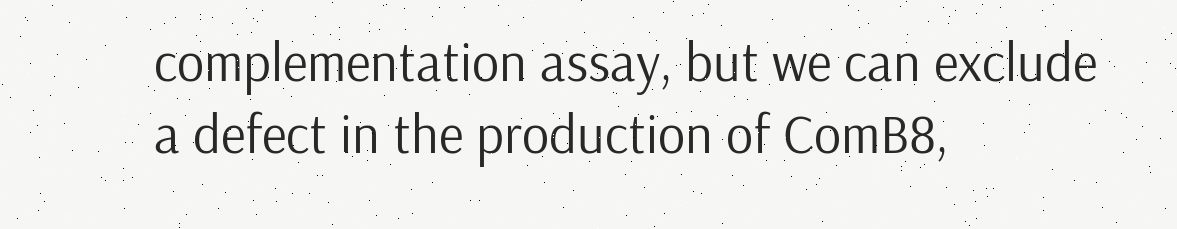complementation assay, but we can exclude a defect in the production of ComB8,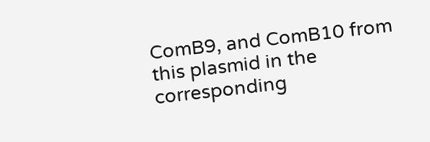ComB9, and ComB10 from this plasmid in the corresponding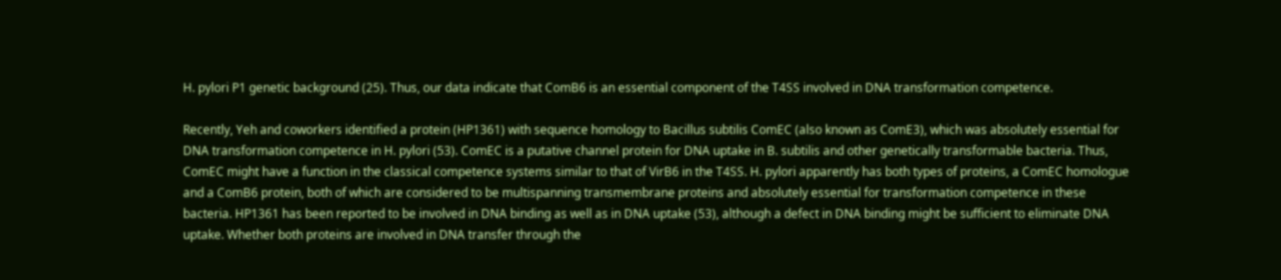H. pylori P1 genetic background (25). Thus, our data indicate that ComB6 is an essential component of the T4SS involved in DNA transformation competence.

Recently, Yeh and coworkers identified a protein (HP1361) with sequence homology to Bacillus subtilis ComEC (also known as ComE3), which was absolutely essential for DNA transformation competence in H. pylori (53). ComEC is a putative channel protein for DNA uptake in B. subtilis and other genetically transformable bacteria. Thus, ComEC might have a function in the classical competence systems similar to that of VirB6 in the T4SS. H. pylori apparently has both types of proteins, a ComEC homologue and a ComB6 protein, both of which are considered to be multispanning transmembrane proteins and absolutely essential for transformation competence in these bacteria. HP1361 has been reported to be involved in DNA binding as well as in DNA uptake (53), although a defect in DNA binding might be sufficient to eliminate DNA uptake. Whether both proteins are involved in DNA transfer through the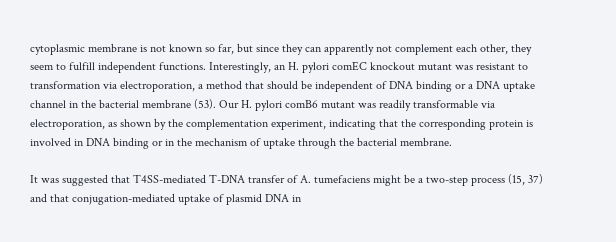cytoplasmic membrane is not known so far, but since they can apparently not complement each other, they seem to fulfill independent functions. Interestingly, an H. pylori comEC knockout mutant was resistant to transformation via electroporation, a method that should be independent of DNA binding or a DNA uptake channel in the bacterial membrane (53). Our H. pylori comB6 mutant was readily transformable via electroporation, as shown by the complementation experiment, indicating that the corresponding protein is involved in DNA binding or in the mechanism of uptake through the bacterial membrane.

It was suggested that T4SS-mediated T-DNA transfer of A. tumefaciens might be a two-step process (15, 37) and that conjugation-mediated uptake of plasmid DNA in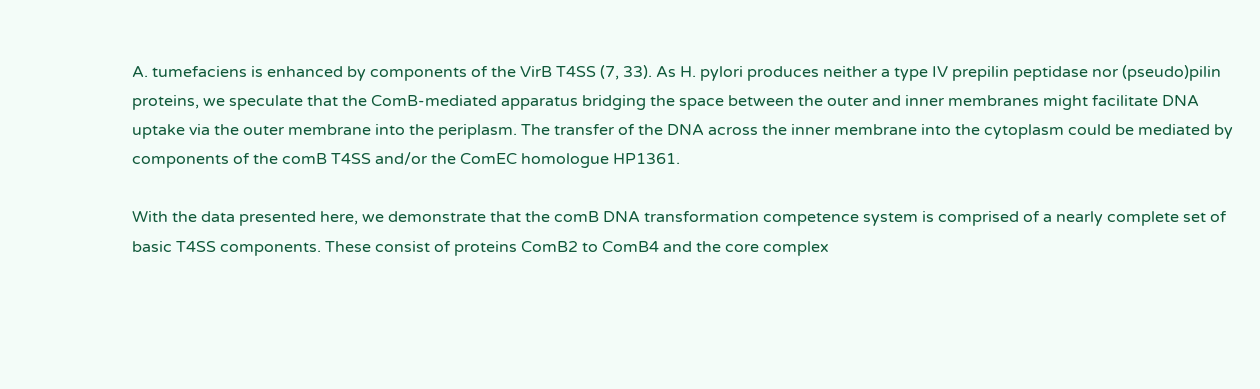A. tumefaciens is enhanced by components of the VirB T4SS (7, 33). As H. pylori produces neither a type IV prepilin peptidase nor (pseudo)pilin proteins, we speculate that the ComB-mediated apparatus bridging the space between the outer and inner membranes might facilitate DNA uptake via the outer membrane into the periplasm. The transfer of the DNA across the inner membrane into the cytoplasm could be mediated by components of the comB T4SS and/or the ComEC homologue HP1361.

With the data presented here, we demonstrate that the comB DNA transformation competence system is comprised of a nearly complete set of basic T4SS components. These consist of proteins ComB2 to ComB4 and the core complex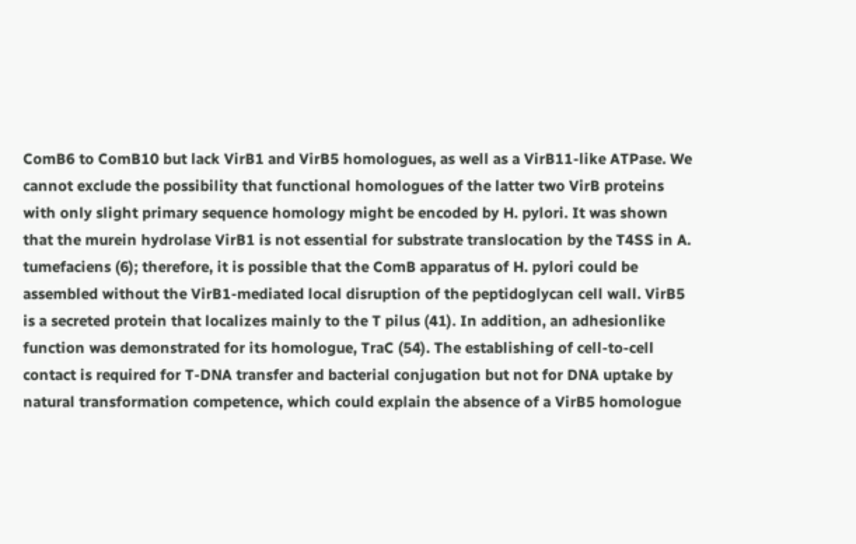ComB6 to ComB10 but lack VirB1 and VirB5 homologues, as well as a VirB11-like ATPase. We cannot exclude the possibility that functional homologues of the latter two VirB proteins with only slight primary sequence homology might be encoded by H. pylori. It was shown that the murein hydrolase VirB1 is not essential for substrate translocation by the T4SS in A. tumefaciens (6); therefore, it is possible that the ComB apparatus of H. pylori could be assembled without the VirB1-mediated local disruption of the peptidoglycan cell wall. VirB5 is a secreted protein that localizes mainly to the T pilus (41). In addition, an adhesionlike function was demonstrated for its homologue, TraC (54). The establishing of cell-to-cell contact is required for T-DNA transfer and bacterial conjugation but not for DNA uptake by natural transformation competence, which could explain the absence of a VirB5 homologue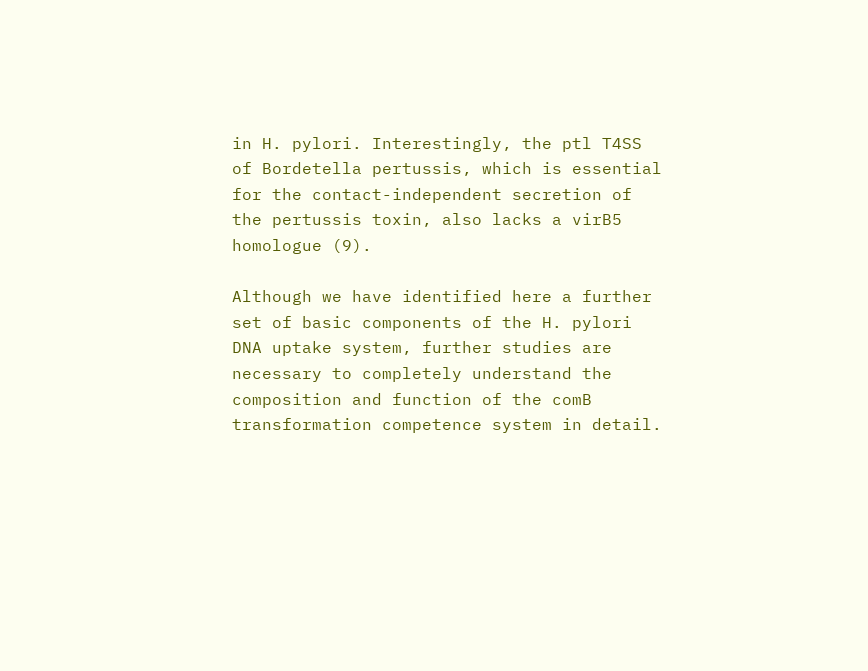in H. pylori. Interestingly, the ptl T4SS of Bordetella pertussis, which is essential for the contact-independent secretion of the pertussis toxin, also lacks a virB5 homologue (9).

Although we have identified here a further set of basic components of the H. pylori DNA uptake system, further studies are necessary to completely understand the composition and function of the comB transformation competence system in detail.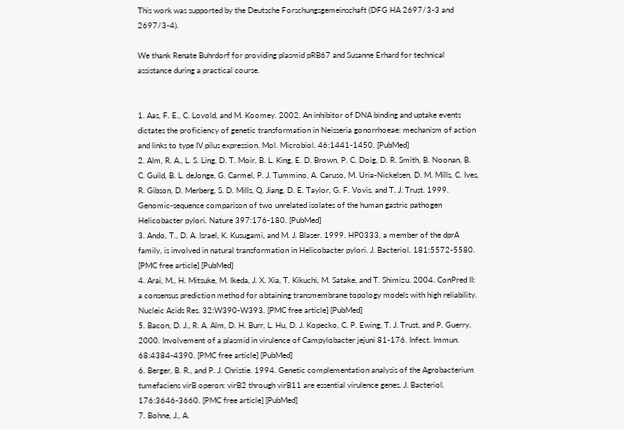This work was supported by the Deutsche Forschungsgemeinschaft (DFG HA 2697/3-3 and 2697/3-4).

We thank Renate Buhrdorf for providing plasmid pRB67 and Susanne Erhard for technical assistance during a practical course.


1. Aas, F. E., C. Lovold, and M. Koomey. 2002. An inhibitor of DNA binding and uptake events dictates the proficiency of genetic transformation in Neisseria gonorrhoeae: mechanism of action and links to type IV pilus expression. Mol. Microbiol. 46:1441-1450. [PubMed]
2. Alm, R. A., L. S. Ling, D. T. Moir, B. L. King, E. D. Brown, P. C. Doig, D. R. Smith, B. Noonan, B. C. Guild, B. L. deJonge, G. Carmel, P. J. Tummino, A. Caruso, M. Uria-Nickelsen, D. M. Mills, C. Ives, R. Gibson, D. Merberg, S. D. Mills, Q. Jiang, D. E. Taylor, G. F. Vovis, and T. J. Trust. 1999. Genomic-sequence comparison of two unrelated isolates of the human gastric pathogen Helicobacter pylori. Nature 397:176-180. [PubMed]
3. Ando, T., D. A. Israel, K. Kusugami, and M. J. Blaser. 1999. HP0333, a member of the dprA family, is involved in natural transformation in Helicobacter pylori. J. Bacteriol. 181:5572-5580. [PMC free article] [PubMed]
4. Arai, M., H. Mitsuke, M. Ikeda, J. X. Xia, T. Kikuchi, M. Satake, and T. Shimizu. 2004. ConPred II: a consensus prediction method for obtaining transmembrane topology models with high reliability. Nucleic Acids Res. 32:W390-W393. [PMC free article] [PubMed]
5. Bacon, D. J., R. A. Alm, D. H. Burr, L. Hu, D. J. Kopecko, C. P. Ewing, T. J. Trust, and P. Guerry. 2000. Involvement of a plasmid in virulence of Campylobacter jejuni 81-176. Infect. Immun. 68:4384-4390. [PMC free article] [PubMed]
6. Berger, B. R., and P. J. Christie. 1994. Genetic complementation analysis of the Agrobacterium tumefaciens virB operon: virB2 through virB11 are essential virulence genes. J. Bacteriol. 176:3646-3660. [PMC free article] [PubMed]
7. Bohne, J., A.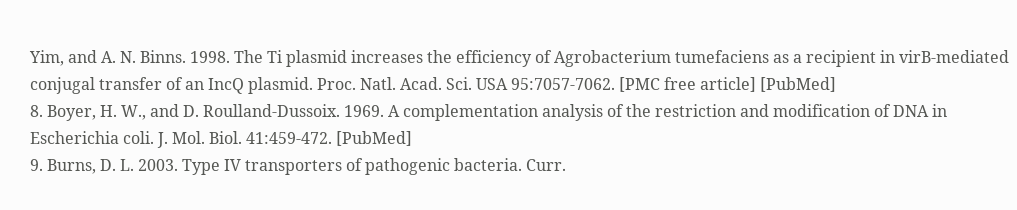Yim, and A. N. Binns. 1998. The Ti plasmid increases the efficiency of Agrobacterium tumefaciens as a recipient in virB-mediated conjugal transfer of an IncQ plasmid. Proc. Natl. Acad. Sci. USA 95:7057-7062. [PMC free article] [PubMed]
8. Boyer, H. W., and D. Roulland-Dussoix. 1969. A complementation analysis of the restriction and modification of DNA in Escherichia coli. J. Mol. Biol. 41:459-472. [PubMed]
9. Burns, D. L. 2003. Type IV transporters of pathogenic bacteria. Curr.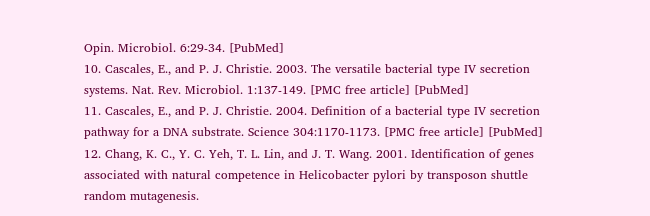Opin. Microbiol. 6:29-34. [PubMed]
10. Cascales, E., and P. J. Christie. 2003. The versatile bacterial type IV secretion systems. Nat. Rev. Microbiol. 1:137-149. [PMC free article] [PubMed]
11. Cascales, E., and P. J. Christie. 2004. Definition of a bacterial type IV secretion pathway for a DNA substrate. Science 304:1170-1173. [PMC free article] [PubMed]
12. Chang, K. C., Y. C. Yeh, T. L. Lin, and J. T. Wang. 2001. Identification of genes associated with natural competence in Helicobacter pylori by transposon shuttle random mutagenesis.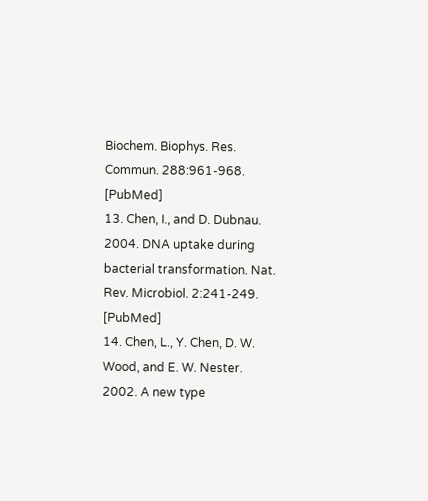Biochem. Biophys. Res. Commun. 288:961-968. [PubMed]
13. Chen, I., and D. Dubnau. 2004. DNA uptake during bacterial transformation. Nat. Rev. Microbiol. 2:241-249. [PubMed]
14. Chen, L., Y. Chen, D. W. Wood, and E. W. Nester. 2002. A new type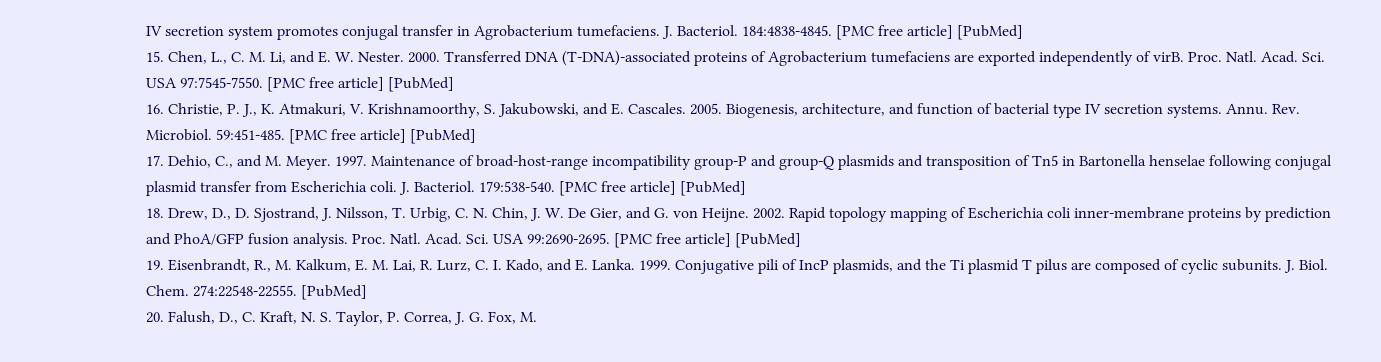IV secretion system promotes conjugal transfer in Agrobacterium tumefaciens. J. Bacteriol. 184:4838-4845. [PMC free article] [PubMed]
15. Chen, L., C. M. Li, and E. W. Nester. 2000. Transferred DNA (T-DNA)-associated proteins of Agrobacterium tumefaciens are exported independently of virB. Proc. Natl. Acad. Sci. USA 97:7545-7550. [PMC free article] [PubMed]
16. Christie, P. J., K. Atmakuri, V. Krishnamoorthy, S. Jakubowski, and E. Cascales. 2005. Biogenesis, architecture, and function of bacterial type IV secretion systems. Annu. Rev. Microbiol. 59:451-485. [PMC free article] [PubMed]
17. Dehio, C., and M. Meyer. 1997. Maintenance of broad-host-range incompatibility group-P and group-Q plasmids and transposition of Tn5 in Bartonella henselae following conjugal plasmid transfer from Escherichia coli. J. Bacteriol. 179:538-540. [PMC free article] [PubMed]
18. Drew, D., D. Sjostrand, J. Nilsson, T. Urbig, C. N. Chin, J. W. De Gier, and G. von Heijne. 2002. Rapid topology mapping of Escherichia coli inner-membrane proteins by prediction and PhoA/GFP fusion analysis. Proc. Natl. Acad. Sci. USA 99:2690-2695. [PMC free article] [PubMed]
19. Eisenbrandt, R., M. Kalkum, E. M. Lai, R. Lurz, C. I. Kado, and E. Lanka. 1999. Conjugative pili of IncP plasmids, and the Ti plasmid T pilus are composed of cyclic subunits. J. Biol. Chem. 274:22548-22555. [PubMed]
20. Falush, D., C. Kraft, N. S. Taylor, P. Correa, J. G. Fox, M.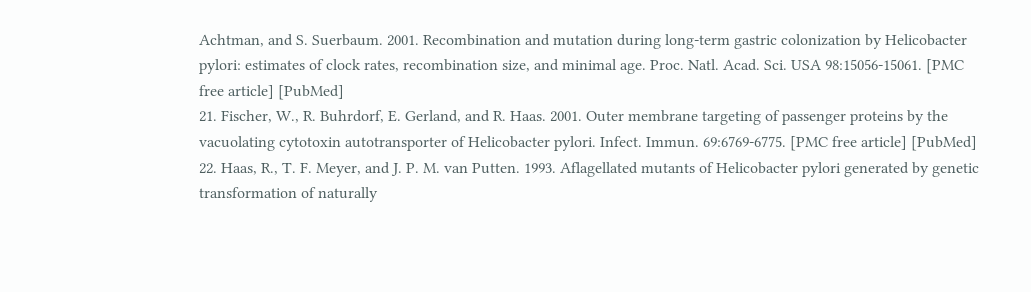Achtman, and S. Suerbaum. 2001. Recombination and mutation during long-term gastric colonization by Helicobacter pylori: estimates of clock rates, recombination size, and minimal age. Proc. Natl. Acad. Sci. USA 98:15056-15061. [PMC free article] [PubMed]
21. Fischer, W., R. Buhrdorf, E. Gerland, and R. Haas. 2001. Outer membrane targeting of passenger proteins by the vacuolating cytotoxin autotransporter of Helicobacter pylori. Infect. Immun. 69:6769-6775. [PMC free article] [PubMed]
22. Haas, R., T. F. Meyer, and J. P. M. van Putten. 1993. Aflagellated mutants of Helicobacter pylori generated by genetic transformation of naturally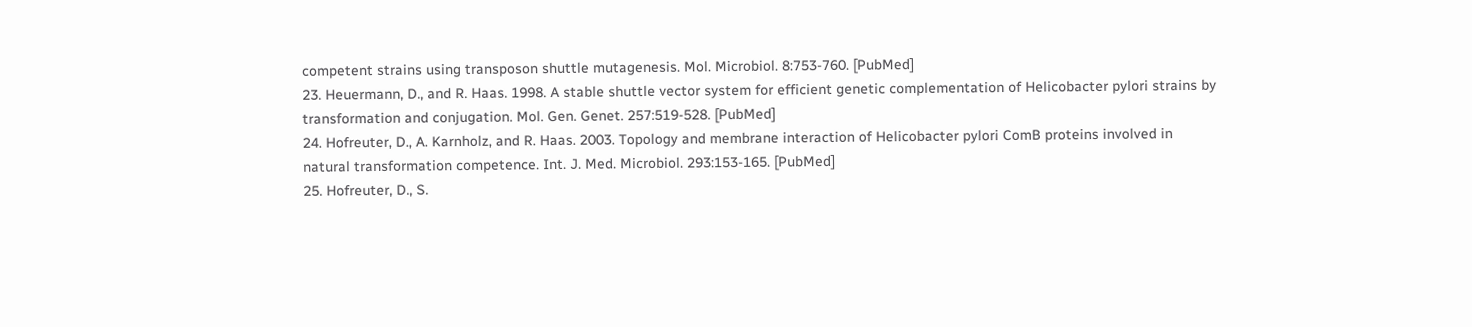competent strains using transposon shuttle mutagenesis. Mol. Microbiol. 8:753-760. [PubMed]
23. Heuermann, D., and R. Haas. 1998. A stable shuttle vector system for efficient genetic complementation of Helicobacter pylori strains by transformation and conjugation. Mol. Gen. Genet. 257:519-528. [PubMed]
24. Hofreuter, D., A. Karnholz, and R. Haas. 2003. Topology and membrane interaction of Helicobacter pylori ComB proteins involved in natural transformation competence. Int. J. Med. Microbiol. 293:153-165. [PubMed]
25. Hofreuter, D., S.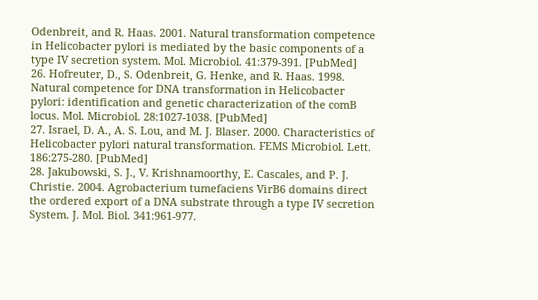Odenbreit, and R. Haas. 2001. Natural transformation competence in Helicobacter pylori is mediated by the basic components of a type IV secretion system. Mol. Microbiol. 41:379-391. [PubMed]
26. Hofreuter, D., S. Odenbreit, G. Henke, and R. Haas. 1998. Natural competence for DNA transformation in Helicobacter pylori: identification and genetic characterization of the comB locus. Mol. Microbiol. 28:1027-1038. [PubMed]
27. Israel, D. A., A. S. Lou, and M. J. Blaser. 2000. Characteristics of Helicobacter pylori natural transformation. FEMS Microbiol. Lett. 186:275-280. [PubMed]
28. Jakubowski, S. J., V. Krishnamoorthy, E. Cascales, and P. J. Christie. 2004. Agrobacterium tumefaciens VirB6 domains direct the ordered export of a DNA substrate through a type IV secretion System. J. Mol. Biol. 341:961-977.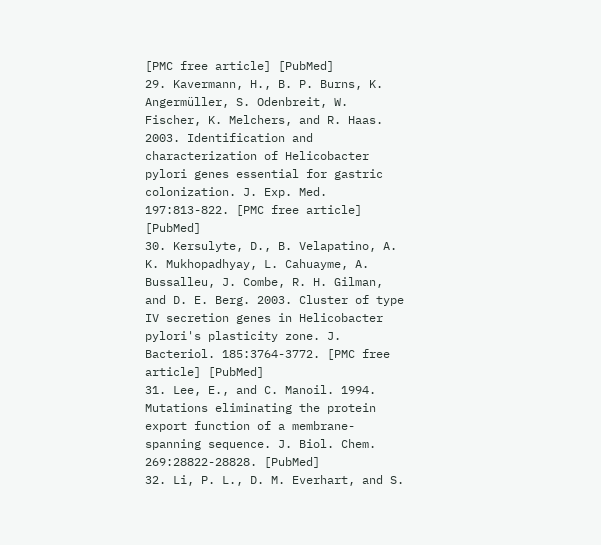[PMC free article] [PubMed]
29. Kavermann, H., B. P. Burns, K. Angermüller, S. Odenbreit, W. Fischer, K. Melchers, and R. Haas. 2003. Identification and characterization of Helicobacter pylori genes essential for gastric colonization. J. Exp. Med. 197:813-822. [PMC free article] [PubMed]
30. Kersulyte, D., B. Velapatino, A. K. Mukhopadhyay, L. Cahuayme, A. Bussalleu, J. Combe, R. H. Gilman, and D. E. Berg. 2003. Cluster of type IV secretion genes in Helicobacter pylori's plasticity zone. J. Bacteriol. 185:3764-3772. [PMC free article] [PubMed]
31. Lee, E., and C. Manoil. 1994. Mutations eliminating the protein export function of a membrane-spanning sequence. J. Biol. Chem. 269:28822-28828. [PubMed]
32. Li, P. L., D. M. Everhart, and S.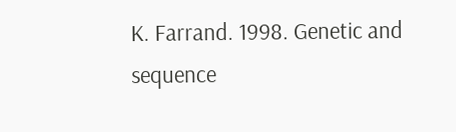K. Farrand. 1998. Genetic and sequence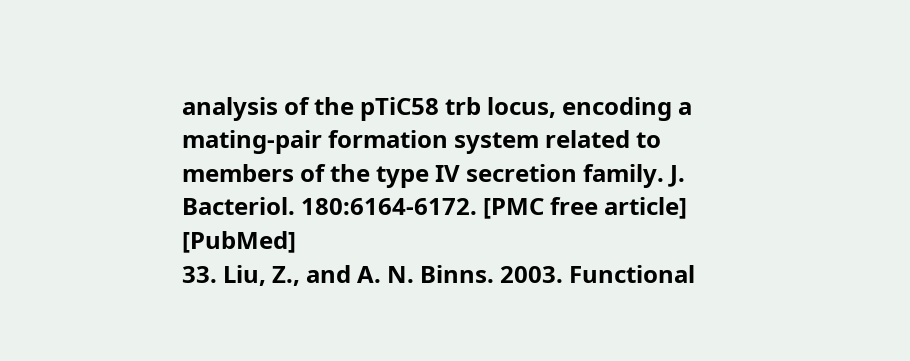analysis of the pTiC58 trb locus, encoding a mating-pair formation system related to members of the type IV secretion family. J. Bacteriol. 180:6164-6172. [PMC free article] [PubMed]
33. Liu, Z., and A. N. Binns. 2003. Functional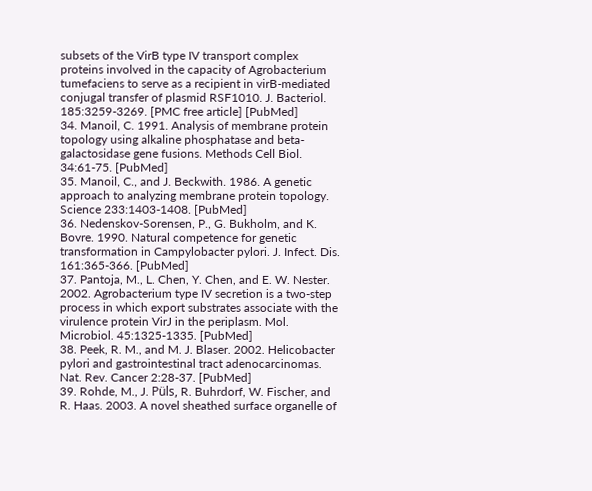subsets of the VirB type IV transport complex proteins involved in the capacity of Agrobacterium tumefaciens to serve as a recipient in virB-mediated conjugal transfer of plasmid RSF1010. J. Bacteriol. 185:3259-3269. [PMC free article] [PubMed]
34. Manoil, C. 1991. Analysis of membrane protein topology using alkaline phosphatase and beta-galactosidase gene fusions. Methods Cell Biol. 34:61-75. [PubMed]
35. Manoil, C., and J. Beckwith. 1986. A genetic approach to analyzing membrane protein topology. Science 233:1403-1408. [PubMed]
36. Nedenskov-Sorensen, P., G. Bukholm, and K. Bovre. 1990. Natural competence for genetic transformation in Campylobacter pylori. J. Infect. Dis. 161:365-366. [PubMed]
37. Pantoja, M., L. Chen, Y. Chen, and E. W. Nester. 2002. Agrobacterium type IV secretion is a two-step process in which export substrates associate with the virulence protein VirJ in the periplasm. Mol. Microbiol. 45:1325-1335. [PubMed]
38. Peek, R. M., and M. J. Blaser. 2002. Helicobacter pylori and gastrointestinal tract adenocarcinomas. Nat. Rev. Cancer 2:28-37. [PubMed]
39. Rohde, M., J. Püls, R. Buhrdorf, W. Fischer, and R. Haas. 2003. A novel sheathed surface organelle of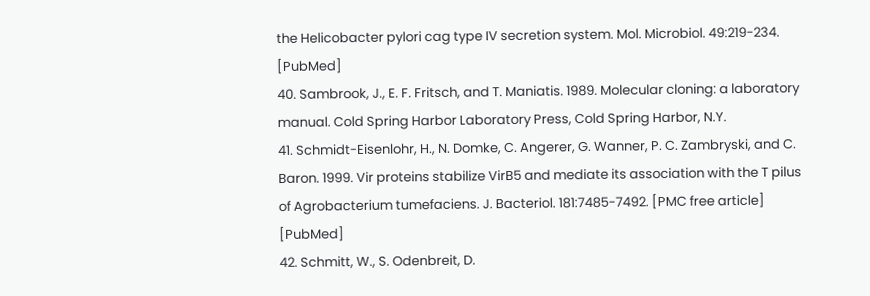the Helicobacter pylori cag type IV secretion system. Mol. Microbiol. 49:219-234. [PubMed]
40. Sambrook, J., E. F. Fritsch, and T. Maniatis. 1989. Molecular cloning: a laboratory manual. Cold Spring Harbor Laboratory Press, Cold Spring Harbor, N.Y.
41. Schmidt-Eisenlohr, H., N. Domke, C. Angerer, G. Wanner, P. C. Zambryski, and C. Baron. 1999. Vir proteins stabilize VirB5 and mediate its association with the T pilus of Agrobacterium tumefaciens. J. Bacteriol. 181:7485-7492. [PMC free article] [PubMed]
42. Schmitt, W., S. Odenbreit, D.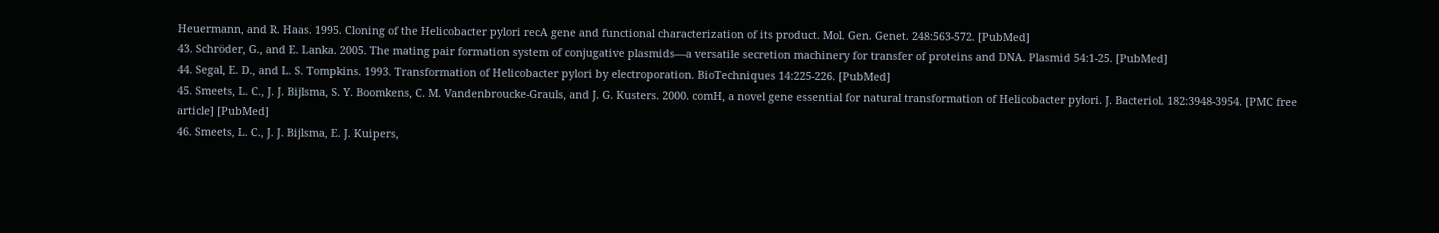Heuermann, and R. Haas. 1995. Cloning of the Helicobacter pylori recA gene and functional characterization of its product. Mol. Gen. Genet. 248:563-572. [PubMed]
43. Schröder, G., and E. Lanka. 2005. The mating pair formation system of conjugative plasmids—a versatile secretion machinery for transfer of proteins and DNA. Plasmid 54:1-25. [PubMed]
44. Segal, E. D., and L. S. Tompkins. 1993. Transformation of Helicobacter pylori by electroporation. BioTechniques 14:225-226. [PubMed]
45. Smeets, L. C., J. J. Bijlsma, S. Y. Boomkens, C. M. Vandenbroucke-Grauls, and J. G. Kusters. 2000. comH, a novel gene essential for natural transformation of Helicobacter pylori. J. Bacteriol. 182:3948-3954. [PMC free article] [PubMed]
46. Smeets, L. C., J. J. Bijlsma, E. J. Kuipers,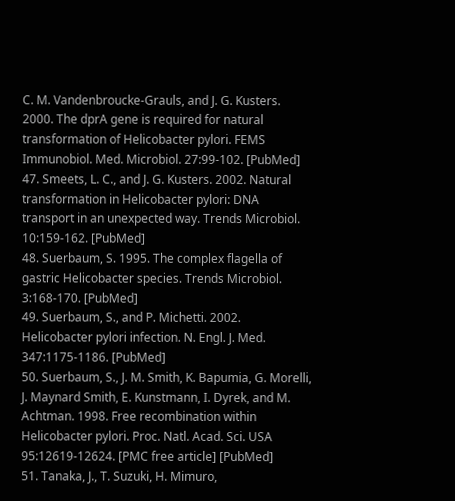C. M. Vandenbroucke-Grauls, and J. G. Kusters. 2000. The dprA gene is required for natural transformation of Helicobacter pylori. FEMS Immunobiol. Med. Microbiol. 27:99-102. [PubMed]
47. Smeets, L. C., and J. G. Kusters. 2002. Natural transformation in Helicobacter pylori: DNA transport in an unexpected way. Trends Microbiol. 10:159-162. [PubMed]
48. Suerbaum, S. 1995. The complex flagella of gastric Helicobacter species. Trends Microbiol. 3:168-170. [PubMed]
49. Suerbaum, S., and P. Michetti. 2002. Helicobacter pylori infection. N. Engl. J. Med. 347:1175-1186. [PubMed]
50. Suerbaum, S., J. M. Smith, K. Bapumia, G. Morelli, J. Maynard Smith, E. Kunstmann, I. Dyrek, and M. Achtman. 1998. Free recombination within Helicobacter pylori. Proc. Natl. Acad. Sci. USA 95:12619-12624. [PMC free article] [PubMed]
51. Tanaka, J., T. Suzuki, H. Mimuro,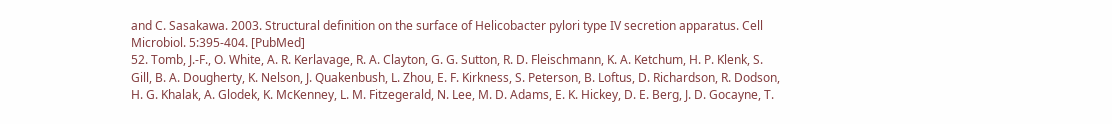and C. Sasakawa. 2003. Structural definition on the surface of Helicobacter pylori type IV secretion apparatus. Cell Microbiol. 5:395-404. [PubMed]
52. Tomb, J.-F., O. White, A. R. Kerlavage, R. A. Clayton, G. G. Sutton, R. D. Fleischmann, K. A. Ketchum, H. P. Klenk, S. Gill, B. A. Dougherty, K. Nelson, J. Quakenbush, L. Zhou, E. F. Kirkness, S. Peterson, B. Loftus, D. Richardson, R. Dodson, H. G. Khalak, A. Glodek, K. McKenney, L. M. Fitzegerald, N. Lee, M. D. Adams, E. K. Hickey, D. E. Berg, J. D. Gocayne, T.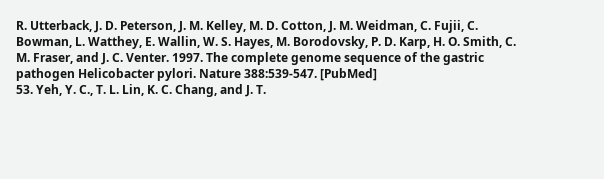R. Utterback, J. D. Peterson, J. M. Kelley, M. D. Cotton, J. M. Weidman, C. Fujii, C. Bowman, L. Watthey, E. Wallin, W. S. Hayes, M. Borodovsky, P. D. Karp, H. O. Smith, C. M. Fraser, and J. C. Venter. 1997. The complete genome sequence of the gastric pathogen Helicobacter pylori. Nature 388:539-547. [PubMed]
53. Yeh, Y. C., T. L. Lin, K. C. Chang, and J. T.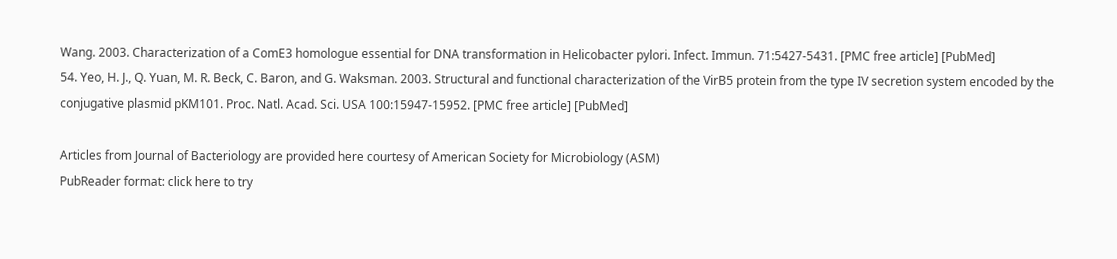Wang. 2003. Characterization of a ComE3 homologue essential for DNA transformation in Helicobacter pylori. Infect. Immun. 71:5427-5431. [PMC free article] [PubMed]
54. Yeo, H. J., Q. Yuan, M. R. Beck, C. Baron, and G. Waksman. 2003. Structural and functional characterization of the VirB5 protein from the type IV secretion system encoded by the conjugative plasmid pKM101. Proc. Natl. Acad. Sci. USA 100:15947-15952. [PMC free article] [PubMed]

Articles from Journal of Bacteriology are provided here courtesy of American Society for Microbiology (ASM)
PubReader format: click here to try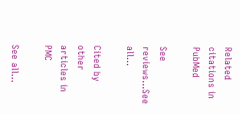Related citations in PubMed

See reviews...See all...

Cited by other articles in PMC

See all...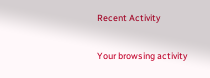Recent Activity

Your browsing activity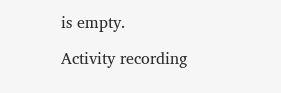is empty.

Activity recording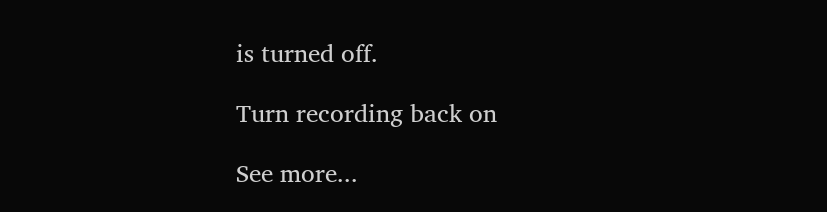is turned off.

Turn recording back on

See more...